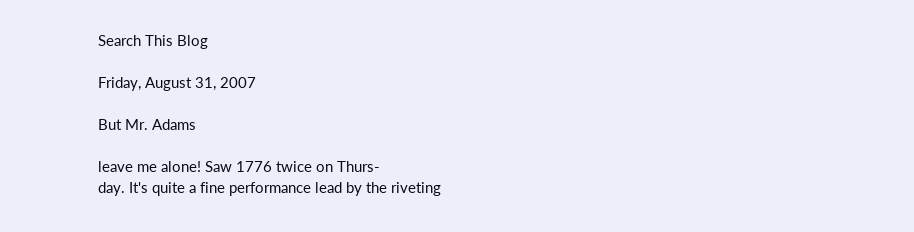Search This Blog

Friday, August 31, 2007

But Mr. Adams

leave me alone! Saw 1776 twice on Thurs-
day. It's quite a fine performance lead by the riveting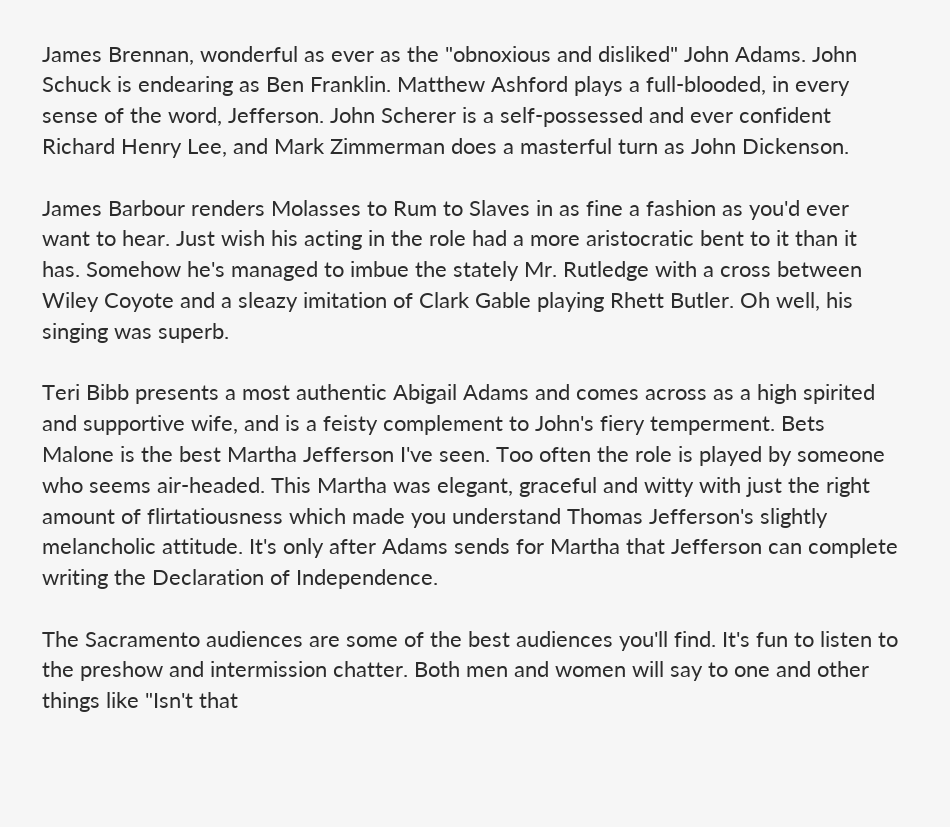James Brennan, wonderful as ever as the "obnoxious and disliked" John Adams. John Schuck is endearing as Ben Franklin. Matthew Ashford plays a full-blooded, in every sense of the word, Jefferson. John Scherer is a self-possessed and ever confident Richard Henry Lee, and Mark Zimmerman does a masterful turn as John Dickenson.

James Barbour renders Molasses to Rum to Slaves in as fine a fashion as you'd ever want to hear. Just wish his acting in the role had a more aristocratic bent to it than it has. Somehow he's managed to imbue the stately Mr. Rutledge with a cross between Wiley Coyote and a sleazy imitation of Clark Gable playing Rhett Butler. Oh well, his singing was superb.

Teri Bibb presents a most authentic Abigail Adams and comes across as a high spirited and supportive wife, and is a feisty complement to John's fiery temperment. Bets Malone is the best Martha Jefferson I've seen. Too often the role is played by someone who seems air-headed. This Martha was elegant, graceful and witty with just the right amount of flirtatiousness which made you understand Thomas Jefferson's slightly melancholic attitude. It's only after Adams sends for Martha that Jefferson can complete writing the Declaration of Independence.

The Sacramento audiences are some of the best audiences you'll find. It's fun to listen to the preshow and intermission chatter. Both men and women will say to one and other things like "Isn't that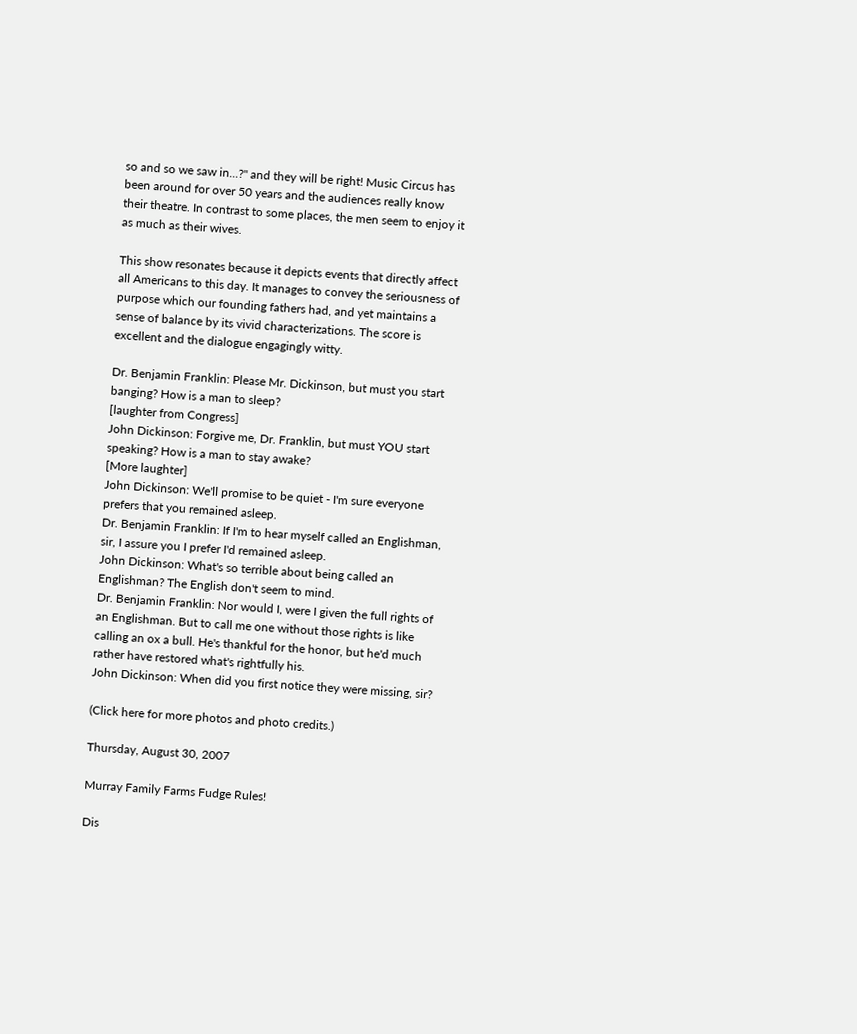so and so we saw in...?" and they will be right! Music Circus has been around for over 50 years and the audiences really know their theatre. In contrast to some places, the men seem to enjoy it as much as their wives.

This show resonates because it depicts events that directly affect all Americans to this day. It manages to convey the seriousness of purpose which our founding fathers had, and yet maintains a sense of balance by its vivid characterizations. The score is excellent and the dialogue engagingly witty.

Dr. Benjamin Franklin: Please Mr. Dickinson, but must you start banging? How is a man to sleep?
[laughter from Congress]
John Dickinson: Forgive me, Dr. Franklin, but must YOU start speaking? How is a man to stay awake?
[More laughter]
John Dickinson: We'll promise to be quiet - I'm sure everyone prefers that you remained asleep.
Dr. Benjamin Franklin: If I'm to hear myself called an Englishman, sir, I assure you I prefer I'd remained asleep.
John Dickinson: What's so terrible about being called an Englishman? The English don't seem to mind.
Dr. Benjamin Franklin: Nor would I, were I given the full rights of an Englishman. But to call me one without those rights is like calling an ox a bull. He's thankful for the honor, but he'd much rather have restored what's rightfully his.
John Dickinson: When did you first notice they were missing, sir?

(Click here for more photos and photo credits.)

Thursday, August 30, 2007

Murray Family Farms Fudge Rules!

Dis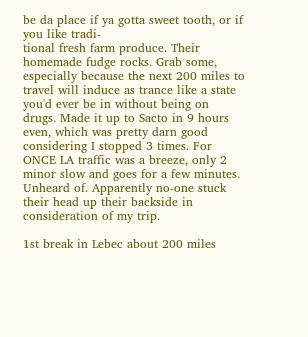be da place if ya gotta sweet tooth, or if you like tradi-
tional fresh farm produce. Their homemade fudge rocks. Grab some, especially because the next 200 miles to travel will induce as trance like a state you'd ever be in without being on drugs. Made it up to Sacto in 9 hours even, which was pretty darn good considering I stopped 3 times. For ONCE LA traffic was a breeze, only 2 minor slow and goes for a few minutes. Unheard of. Apparently no-one stuck their head up their backside in consideration of my trip.

1st break in Lebec about 200 miles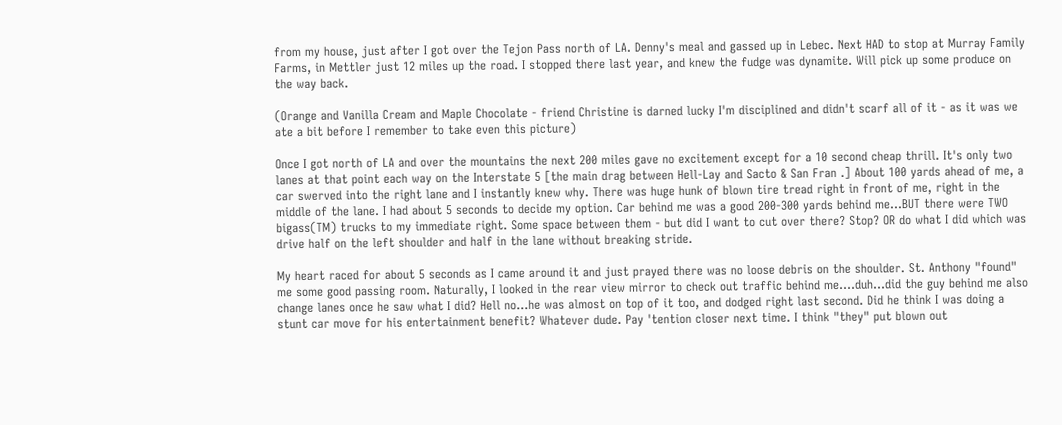from my house, just after I got over the Tejon Pass north of LA. Denny's meal and gassed up in Lebec. Next HAD to stop at Murray Family Farms, in Mettler just 12 miles up the road. I stopped there last year, and knew the fudge was dynamite. Will pick up some produce on the way back.

(Orange and Vanilla Cream and Maple Chocolate - friend Christine is darned lucky I'm disciplined and didn't scarf all of it - as it was we ate a bit before I remember to take even this picture)

Once I got north of LA and over the mountains the next 200 miles gave no excitement except for a 10 second cheap thrill. It's only two lanes at that point each way on the Interstate 5 [the main drag between Hell-Lay and Sacto & San Fran .] About 100 yards ahead of me, a car swerved into the right lane and I instantly knew why. There was huge hunk of blown tire tread right in front of me, right in the middle of the lane. I had about 5 seconds to decide my option. Car behind me was a good 200-300 yards behind me...BUT there were TWO bigass(TM) trucks to my immediate right. Some space between them - but did I want to cut over there? Stop? OR do what I did which was drive half on the left shoulder and half in the lane without breaking stride.

My heart raced for about 5 seconds as I came around it and just prayed there was no loose debris on the shoulder. St. Anthony "found" me some good passing room. Naturally, I looked in the rear view mirror to check out traffic behind me....duh...did the guy behind me also change lanes once he saw what I did? Hell no...he was almost on top of it too, and dodged right last second. Did he think I was doing a stunt car move for his entertainment benefit? Whatever dude. Pay 'tention closer next time. I think "they" put blown out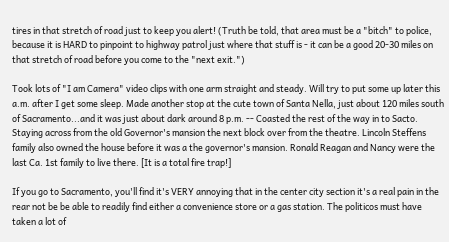tires in that stretch of road just to keep you alert! (Truth be told, that area must be a "bitch" to police, because it is HARD to pinpoint to highway patrol just where that stuff is - it can be a good 20-30 miles on that stretch of road before you come to the "next exit.")

Took lots of "I am Camera" video clips with one arm straight and steady. Will try to put some up later this a.m. after I get some sleep. Made another stop at the cute town of Santa Nella, just about 120 miles south of Sacramento...and it was just about dark around 8 p.m. -- Coasted the rest of the way in to Sacto. Staying across from the old Governor's mansion the next block over from the theatre. Lincoln Steffens family also owned the house before it was a the governor's mansion. Ronald Reagan and Nancy were the last Ca. 1st family to live there. [It is a total fire trap!]

If you go to Sacramento, you'll find it's VERY annoying that in the center city section it's a real pain in the rear not be be able to readily find either a convenience store or a gas station. The politicos must have taken a lot of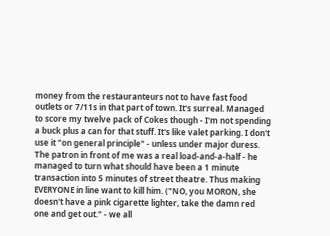money from the restauranteurs not to have fast food outlets or 7/11s in that part of town. It's surreal. Managed to score my twelve pack of Cokes though - I'm not spending a buck plus a can for that stuff. It's like valet parking. I don't use it "on general principle" - unless under major duress. The patron in front of me was a real load-and-a-half - he managed to turn what should have been a 1 minute transaction into 5 minutes of street theatre. Thus making EVERYONE in line want to kill him. ("NO, you MORON, she doesn't have a pink cigarette lighter, take the damn red one and get out." - we all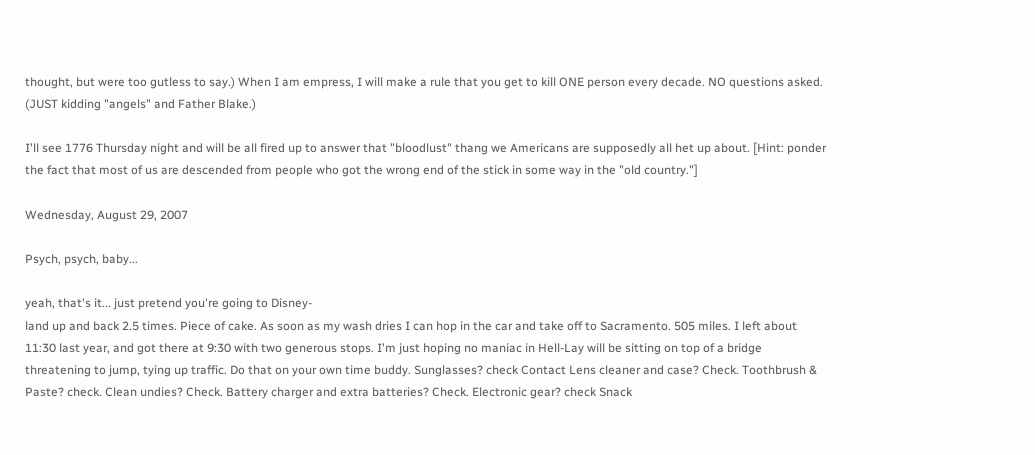thought, but were too gutless to say.) When I am empress, I will make a rule that you get to kill ONE person every decade. NO questions asked. (JUST kidding "angels" and Father Blake.)

I'll see 1776 Thursday night and will be all fired up to answer that "bloodlust" thang we Americans are supposedly all het up about. [Hint: ponder the fact that most of us are descended from people who got the wrong end of the stick in some way in the "old country."]

Wednesday, August 29, 2007

Psych, psych, baby...

yeah, that's it... just pretend you're going to Disney-
land up and back 2.5 times. Piece of cake. As soon as my wash dries I can hop in the car and take off to Sacramento. 505 miles. I left about 11:30 last year, and got there at 9:30 with two generous stops. I'm just hoping no maniac in Hell-Lay will be sitting on top of a bridge threatening to jump, tying up traffic. Do that on your own time buddy. Sunglasses? check Contact Lens cleaner and case? Check. Toothbrush & Paste? check. Clean undies? Check. Battery charger and extra batteries? Check. Electronic gear? check Snack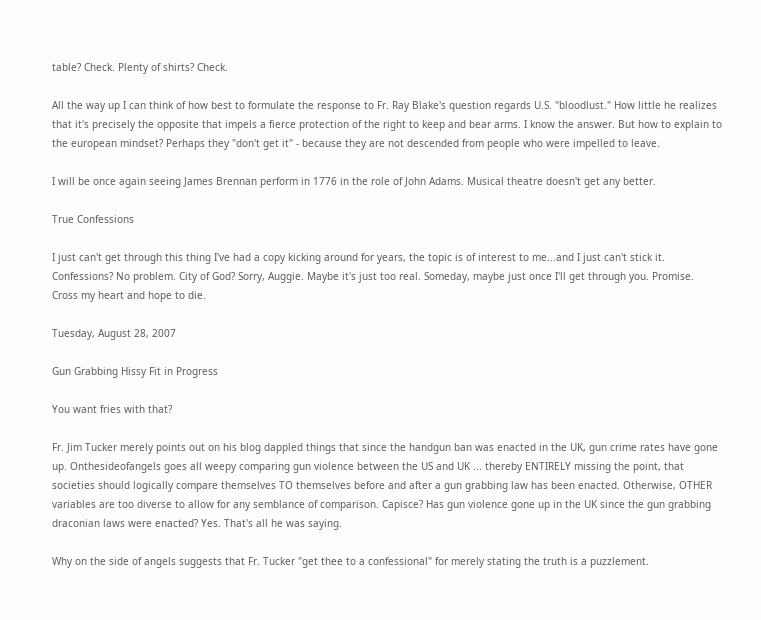table? Check. Plenty of shirts? Check.

All the way up I can think of how best to formulate the response to Fr. Ray Blake's question regards U.S. "bloodlust." How little he realizes that it's precisely the opposite that impels a fierce protection of the right to keep and bear arms. I know the answer. But how to explain to the european mindset? Perhaps they "don't get it" - because they are not descended from people who were impelled to leave.

I will be once again seeing James Brennan perform in 1776 in the role of John Adams. Musical theatre doesn't get any better.

True Confessions

I just can't get through this thing I've had a copy kicking around for years, the topic is of interest to me...and I just can't stick it. Confessions? No problem. City of God? Sorry, Auggie. Maybe it's just too real. Someday, maybe just once I'll get through you. Promise. Cross my heart and hope to die.

Tuesday, August 28, 2007

Gun Grabbing Hissy Fit in Progress

You want fries with that?

Fr. Jim Tucker merely points out on his blog dappled things that since the handgun ban was enacted in the UK, gun crime rates have gone up. Onthesideofangels goes all weepy comparing gun violence between the US and UK ... thereby ENTIRELY missing the point, that societies should logically compare themselves TO themselves before and after a gun grabbing law has been enacted. Otherwise, OTHER variables are too diverse to allow for any semblance of comparison. Capisce? Has gun violence gone up in the UK since the gun grabbing draconian laws were enacted? Yes. That's all he was saying.

Why on the side of angels suggests that Fr. Tucker "get thee to a confessional" for merely stating the truth is a puzzlement.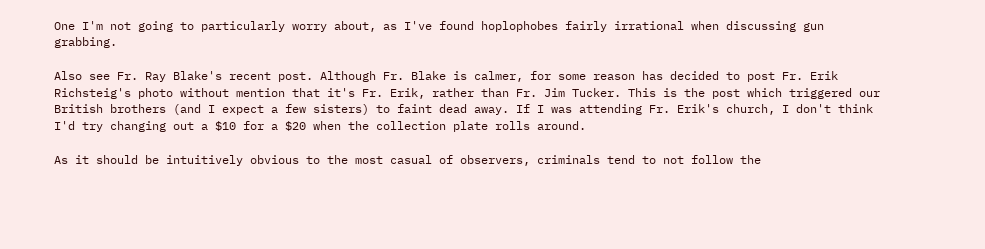One I'm not going to particularly worry about, as I've found hoplophobes fairly irrational when discussing gun grabbing.

Also see Fr. Ray Blake's recent post. Although Fr. Blake is calmer, for some reason has decided to post Fr. Erik Richsteig's photo without mention that it's Fr. Erik, rather than Fr. Jim Tucker. This is the post which triggered our British brothers (and I expect a few sisters) to faint dead away. If I was attending Fr. Erik's church, I don't think I'd try changing out a $10 for a $20 when the collection plate rolls around.

As it should be intuitively obvious to the most casual of observers, criminals tend to not follow the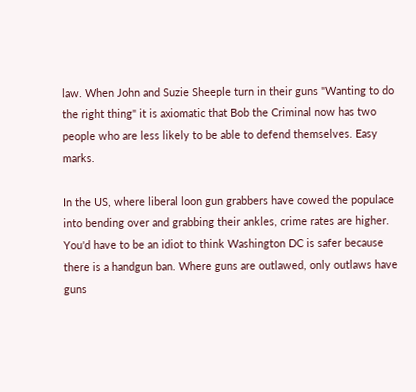law. When John and Suzie Sheeple turn in their guns "Wanting to do the right thing" it is axiomatic that Bob the Criminal now has two people who are less likely to be able to defend themselves. Easy marks.

In the US, where liberal loon gun grabbers have cowed the populace into bending over and grabbing their ankles, crime rates are higher. You'd have to be an idiot to think Washington DC is safer because there is a handgun ban. Where guns are outlawed, only outlaws have guns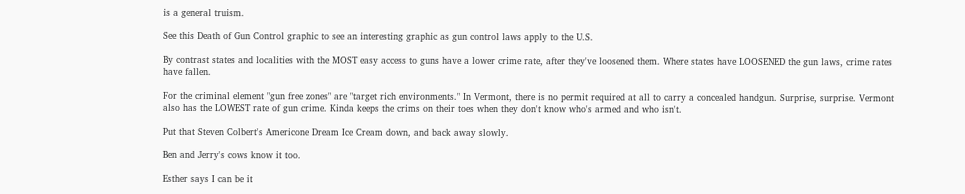is a general truism.

See this Death of Gun Control graphic to see an interesting graphic as gun control laws apply to the U.S.

By contrast states and localities with the MOST easy access to guns have a lower crime rate, after they've loosened them. Where states have LOOSENED the gun laws, crime rates have fallen.

For the criminal element "gun free zones" are "target rich environments." In Vermont, there is no permit required at all to carry a concealed handgun. Surprise, surprise. Vermont also has the LOWEST rate of gun crime. Kinda keeps the crims on their toes when they don't know who's armed and who isn't.

Put that Steven Colbert's Americone Dream Ice Cream down, and back away slowly.

Ben and Jerry's cows know it too.

Esther says I can be it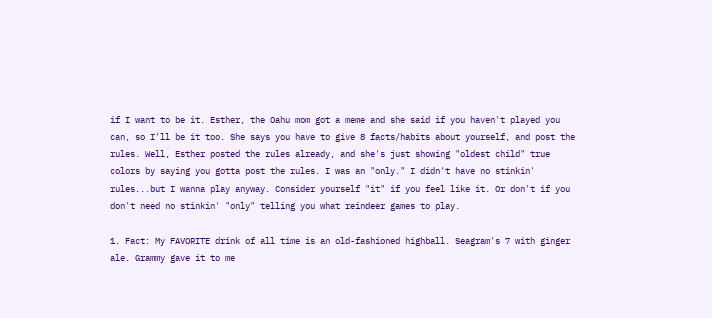if I want to be it. Esther, the Oahu mom got a meme and she said if you haven't played you can, so I'll be it too. She says you have to give 8 facts/habits about yourself, and post the rules. Well, Esther posted the rules already, and she's just showing "oldest child" true colors by saying you gotta post the rules. I was an "only." I didn't have no stinkin' rules...but I wanna play anyway. Consider yourself "it" if you feel like it. Or don't if you don't need no stinkin' "only" telling you what reindeer games to play.

1. Fact: My FAVORITE drink of all time is an old-fashioned highball. Seagram's 7 with ginger ale. Grammy gave it to me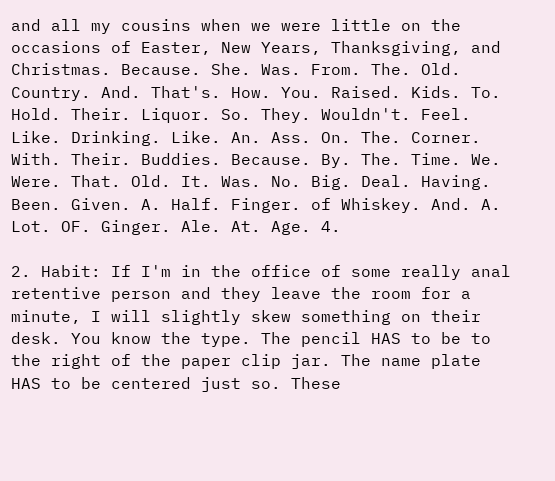and all my cousins when we were little on the occasions of Easter, New Years, Thanksgiving, and Christmas. Because. She. Was. From. The. Old. Country. And. That's. How. You. Raised. Kids. To. Hold. Their. Liquor. So. They. Wouldn't. Feel. Like. Drinking. Like. An. Ass. On. The. Corner. With. Their. Buddies. Because. By. The. Time. We. Were. That. Old. It. Was. No. Big. Deal. Having. Been. Given. A. Half. Finger. of Whiskey. And. A. Lot. OF. Ginger. Ale. At. Age. 4.

2. Habit: If I'm in the office of some really anal retentive person and they leave the room for a minute, I will slightly skew something on their desk. You know the type. The pencil HAS to be to the right of the paper clip jar. The name plate HAS to be centered just so. These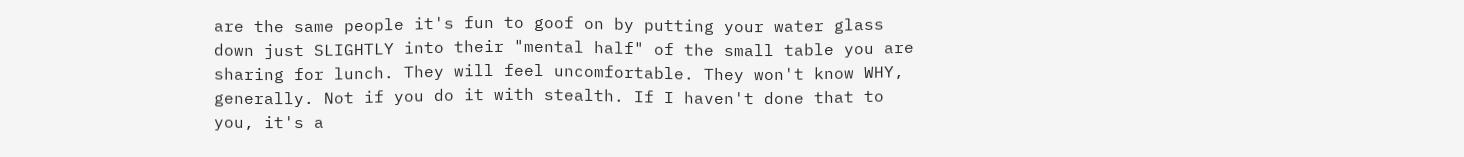are the same people it's fun to goof on by putting your water glass down just SLIGHTLY into their "mental half" of the small table you are sharing for lunch. They will feel uncomfortable. They won't know WHY, generally. Not if you do it with stealth. If I haven't done that to you, it's a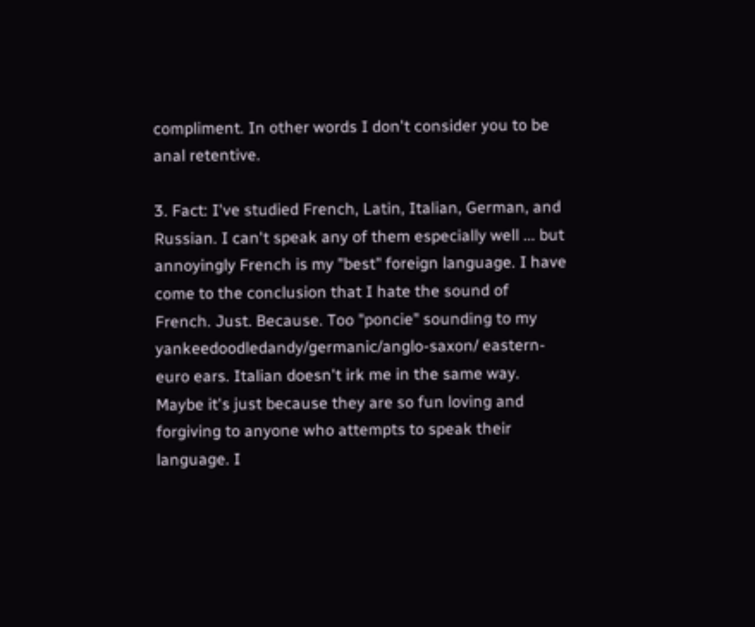compliment. In other words I don't consider you to be anal retentive.

3. Fact: I've studied French, Latin, Italian, German, and Russian. I can't speak any of them especially well ... but annoyingly French is my "best" foreign language. I have come to the conclusion that I hate the sound of French. Just. Because. Too "poncie" sounding to my yankeedoodledandy/germanic/anglo-saxon/ eastern-euro ears. Italian doesn't irk me in the same way. Maybe it's just because they are so fun loving and forgiving to anyone who attempts to speak their language. I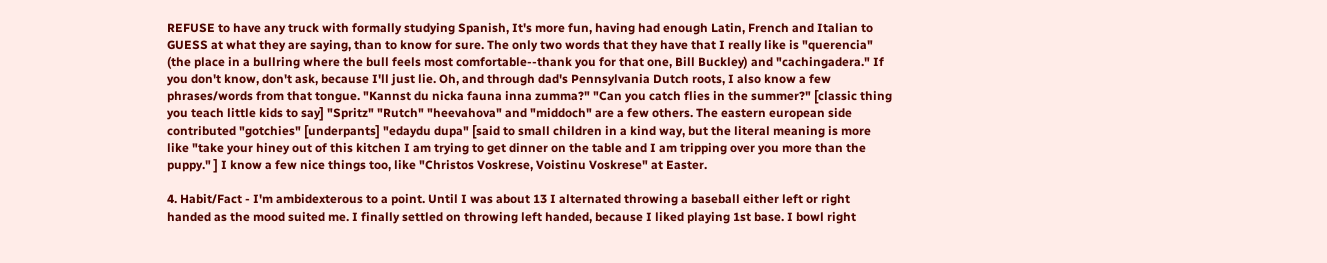REFUSE to have any truck with formally studying Spanish, It's more fun, having had enough Latin, French and Italian to GUESS at what they are saying, than to know for sure. The only two words that they have that I really like is "querencia" (the place in a bullring where the bull feels most comfortable--thank you for that one, Bill Buckley) and "cachingadera." If you don't know, don't ask, because I'll just lie. Oh, and through dad's Pennsylvania Dutch roots, I also know a few phrases/words from that tongue. "Kannst du nicka fauna inna zumma?" "Can you catch flies in the summer?" [classic thing you teach little kids to say] "Spritz" "Rutch" "heevahova" and "middoch" are a few others. The eastern european side contributed "gotchies" [underpants] "edaydu dupa" [said to small children in a kind way, but the literal meaning is more like "take your hiney out of this kitchen I am trying to get dinner on the table and I am tripping over you more than the puppy." ] I know a few nice things too, like "Christos Voskrese, Voistinu Voskrese" at Easter.

4. Habit/Fact - I'm ambidexterous to a point. Until I was about 13 I alternated throwing a baseball either left or right handed as the mood suited me. I finally settled on throwing left handed, because I liked playing 1st base. I bowl right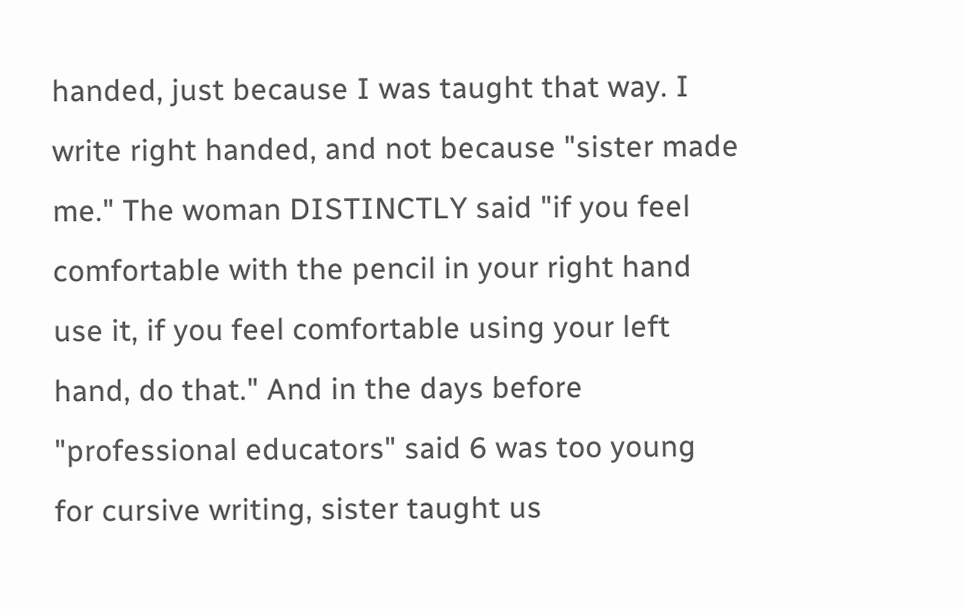handed, just because I was taught that way. I write right handed, and not because "sister made me." The woman DISTINCTLY said "if you feel comfortable with the pencil in your right hand use it, if you feel comfortable using your left hand, do that." And in the days before "professional educators" said 6 was too young for cursive writing, sister taught us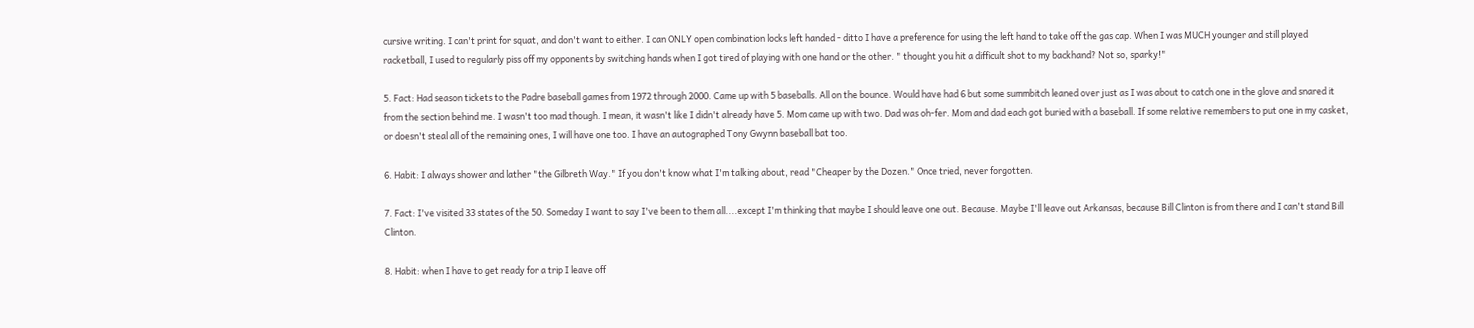cursive writing. I can't print for squat, and don't want to either. I can ONLY open combination locks left handed - ditto I have a preference for using the left hand to take off the gas cap. When I was MUCH younger and still played racketball, I used to regularly piss off my opponents by switching hands when I got tired of playing with one hand or the other. " thought you hit a difficult shot to my backhand? Not so, sparky!"

5. Fact: Had season tickets to the Padre baseball games from 1972 through 2000. Came up with 5 baseballs. All on the bounce. Would have had 6 but some summbitch leaned over just as I was about to catch one in the glove and snared it from the section behind me. I wasn't too mad though. I mean, it wasn't like I didn't already have 5. Mom came up with two. Dad was oh-fer. Mom and dad each got buried with a baseball. If some relative remembers to put one in my casket, or doesn't steal all of the remaining ones, I will have one too. I have an autographed Tony Gwynn baseball bat too.

6. Habit: I always shower and lather "the Gilbreth Way." If you don't know what I'm talking about, read "Cheaper by the Dozen." Once tried, never forgotten.

7. Fact: I've visited 33 states of the 50. Someday I want to say I've been to them all....except I'm thinking that maybe I should leave one out. Because. Maybe I'll leave out Arkansas, because Bill Clinton is from there and I can't stand Bill Clinton.

8. Habit: when I have to get ready for a trip I leave off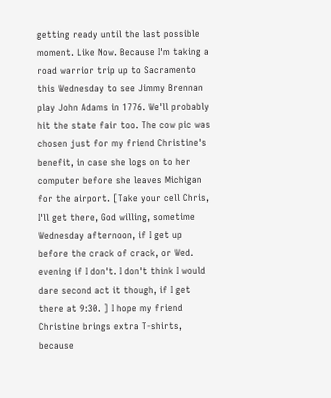getting ready until the last possible moment. Like Now. Because I'm taking a road warrior trip up to Sacramento this Wednesday to see Jimmy Brennan play John Adams in 1776. We'll probably hit the state fair too. The cow pic was chosen just for my friend Christine's benefit, in case she logs on to her computer before she leaves Michigan for the airport. [Take your cell Chris, I'll get there, God willing, sometime Wednesday afternoon, if I get up before the crack of crack, or Wed. evening if I don't. I don't think I would dare second act it though, if I get there at 9:30. ] I hope my friend Christine brings extra T-shirts, because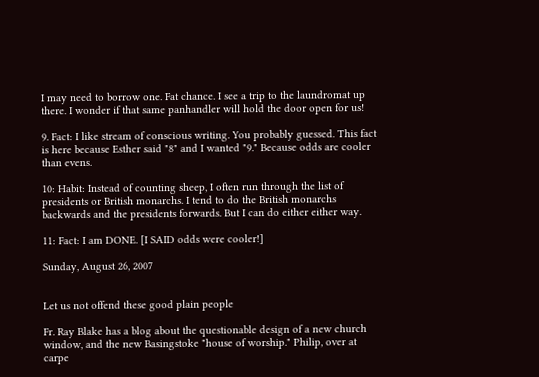I may need to borrow one. Fat chance. I see a trip to the laundromat up there. I wonder if that same panhandler will hold the door open for us!

9. Fact: I like stream of conscious writing. You probably guessed. This fact is here because Esther said "8" and I wanted "9." Because odds are cooler than evens.

10: Habit: Instead of counting sheep, I often run through the list of presidents or British monarchs. I tend to do the British monarchs backwards and the presidents forwards. But I can do either either way.

11: Fact: I am DONE. [I SAID odds were cooler!]

Sunday, August 26, 2007


Let us not offend these good plain people

Fr. Ray Blake has a blog about the questionable design of a new church window, and the new Basingstoke "house of worship." Philip, over at carpe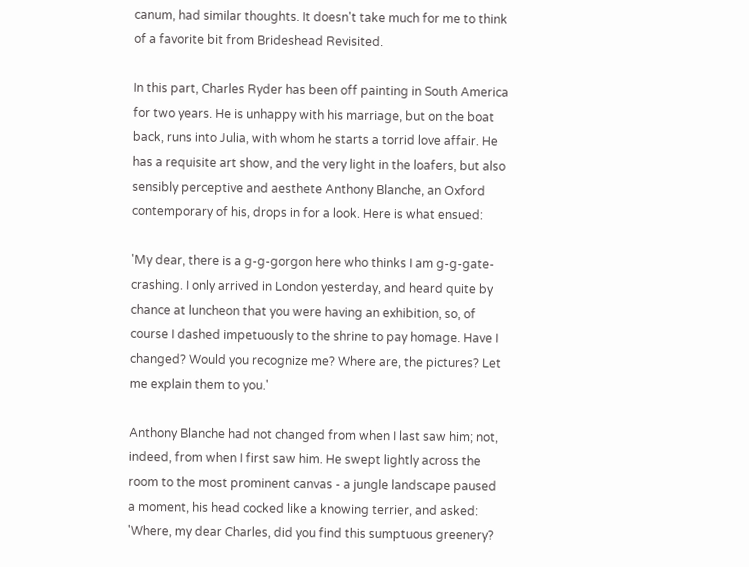canum, had similar thoughts. It doesn't take much for me to think of a favorite bit from Brideshead Revisited.

In this part, Charles Ryder has been off painting in South America for two years. He is unhappy with his marriage, but on the boat back, runs into Julia, with whom he starts a torrid love affair. He has a requisite art show, and the very light in the loafers, but also sensibly perceptive and aesthete Anthony Blanche, an Oxford contemporary of his, drops in for a look. Here is what ensued:

'My dear, there is a g-g-gorgon here who thinks I am g-g-gate-crashing. I only arrived in London yesterday, and heard quite by chance at luncheon that you were having an exhibition, so, of course I dashed impetuously to the shrine to pay homage. Have I changed? Would you recognize me? Where are, the pictures? Let me explain them to you.'

Anthony Blanche had not changed from when I last saw him; not, indeed, from when I first saw him. He swept lightly across the room to the most prominent canvas - a jungle landscape paused a moment, his head cocked like a knowing terrier, and asked: 'Where, my dear Charles, did you find this sumptuous greenery?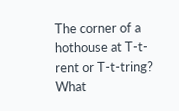The corner of a hothouse at T-t-rent or T-t-tring? What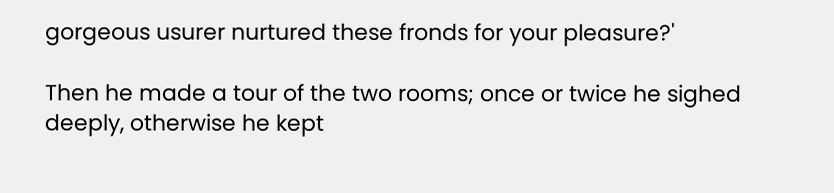gorgeous usurer nurtured these fronds for your pleasure?'

Then he made a tour of the two rooms; once or twice he sighed deeply, otherwise he kept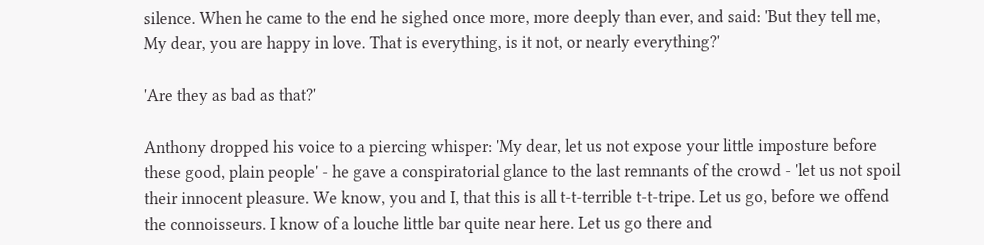silence. When he came to the end he sighed once more, more deeply than ever, and said: 'But they tell me, My dear, you are happy in love. That is everything, is it not, or nearly everything?'

'Are they as bad as that?'

Anthony dropped his voice to a piercing whisper: 'My dear, let us not expose your little imposture before these good, plain people' - he gave a conspiratorial glance to the last remnants of the crowd - 'let us not spoil their innocent pleasure. We know, you and I, that this is all t-t-terrible t-t-tripe. Let us go, before we offend the connoisseurs. I know of a louche little bar quite near here. Let us go there and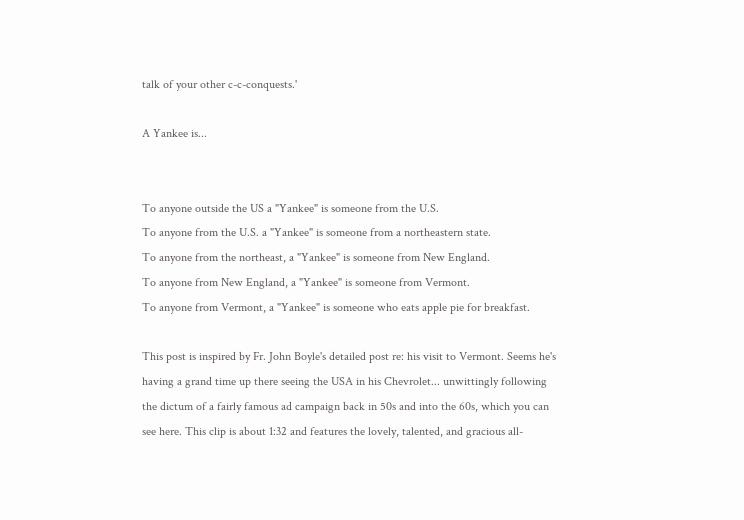talk of your other c-c-conquests.'

A Yankee is...


To anyone outside the US a "Yankee" is someone from the U.S.
To anyone from the U.S. a "Yankee" is someone from a northeastern state.
To anyone from the northeast, a "Yankee" is someone from New England.
To anyone from New England, a "Yankee" is someone from Vermont.
To anyone from Vermont, a "Yankee" is someone who eats apple pie for breakfast.

This post is inspired by Fr. John Boyle's detailed post re: his visit to Vermont. Seems he's having a grand time up there seeing the USA in his Chevrolet... unwittingly following the dictum of a fairly famous ad campaign back in 50s and into the 60s, which you can see here. This clip is about 1:32 and features the lovely, talented, and gracious all-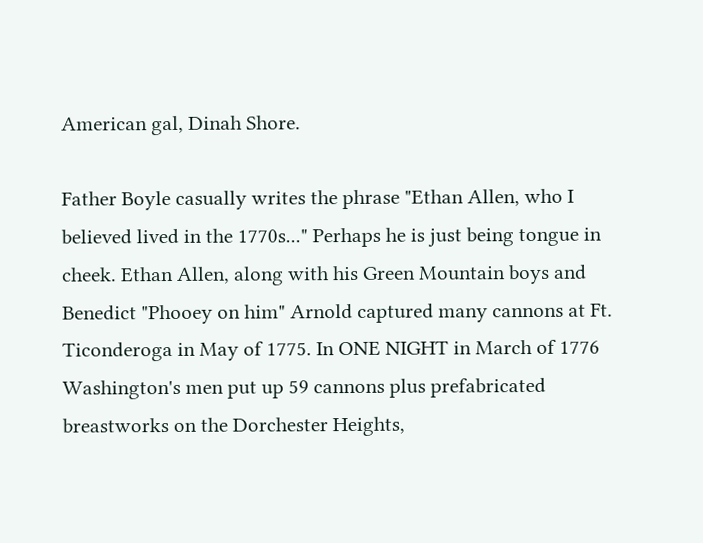American gal, Dinah Shore.

Father Boyle casually writes the phrase "Ethan Allen, who I believed lived in the 1770s..." Perhaps he is just being tongue in cheek. Ethan Allen, along with his Green Mountain boys and Benedict "Phooey on him" Arnold captured many cannons at Ft. Ticonderoga in May of 1775. In ONE NIGHT in March of 1776 Washington's men put up 59 cannons plus prefabricated breastworks on the Dorchester Heights,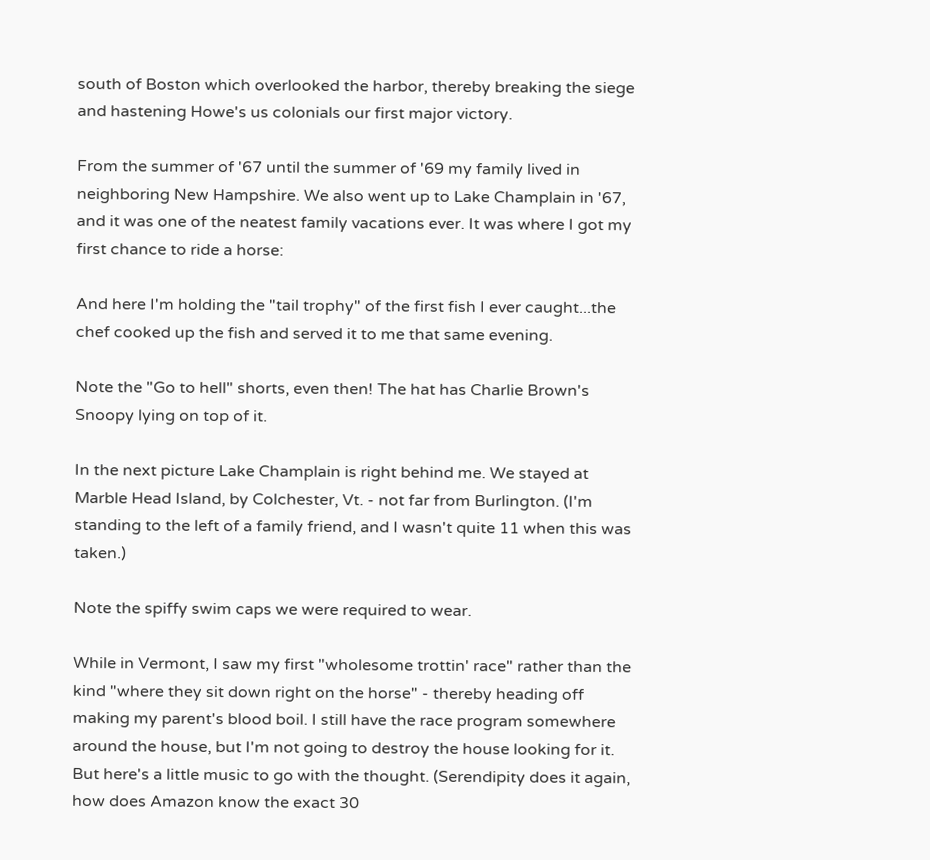south of Boston which overlooked the harbor, thereby breaking the siege and hastening Howe's us colonials our first major victory.

From the summer of '67 until the summer of '69 my family lived in neighboring New Hampshire. We also went up to Lake Champlain in '67, and it was one of the neatest family vacations ever. It was where I got my first chance to ride a horse:

And here I'm holding the "tail trophy" of the first fish I ever caught...the chef cooked up the fish and served it to me that same evening.

Note the "Go to hell" shorts, even then! The hat has Charlie Brown's Snoopy lying on top of it.

In the next picture Lake Champlain is right behind me. We stayed at Marble Head Island, by Colchester, Vt. - not far from Burlington. (I'm standing to the left of a family friend, and I wasn't quite 11 when this was taken.)

Note the spiffy swim caps we were required to wear.

While in Vermont, I saw my first "wholesome trottin' race" rather than the kind "where they sit down right on the horse" - thereby heading off making my parent's blood boil. I still have the race program somewhere around the house, but I'm not going to destroy the house looking for it. But here's a little music to go with the thought. (Serendipity does it again, how does Amazon know the exact 30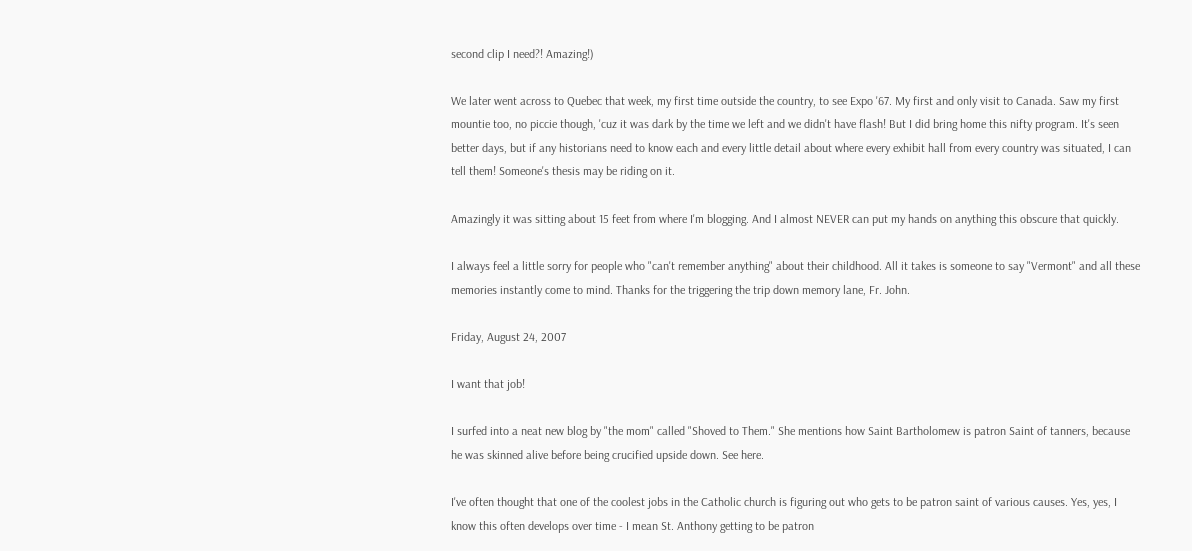second clip I need?! Amazing!)

We later went across to Quebec that week, my first time outside the country, to see Expo '67. My first and only visit to Canada. Saw my first mountie too, no piccie though, 'cuz it was dark by the time we left and we didn't have flash! But I did bring home this nifty program. It's seen better days, but if any historians need to know each and every little detail about where every exhibit hall from every country was situated, I can tell them! Someone's thesis may be riding on it.

Amazingly it was sitting about 15 feet from where I'm blogging. And I almost NEVER can put my hands on anything this obscure that quickly.

I always feel a little sorry for people who "can't remember anything" about their childhood. All it takes is someone to say "Vermont" and all these memories instantly come to mind. Thanks for the triggering the trip down memory lane, Fr. John.

Friday, August 24, 2007

I want that job!

I surfed into a neat new blog by "the mom" called "Shoved to Them." She mentions how Saint Bartholomew is patron Saint of tanners, because he was skinned alive before being crucified upside down. See here.

I've often thought that one of the coolest jobs in the Catholic church is figuring out who gets to be patron saint of various causes. Yes, yes, I know this often develops over time - I mean St. Anthony getting to be patron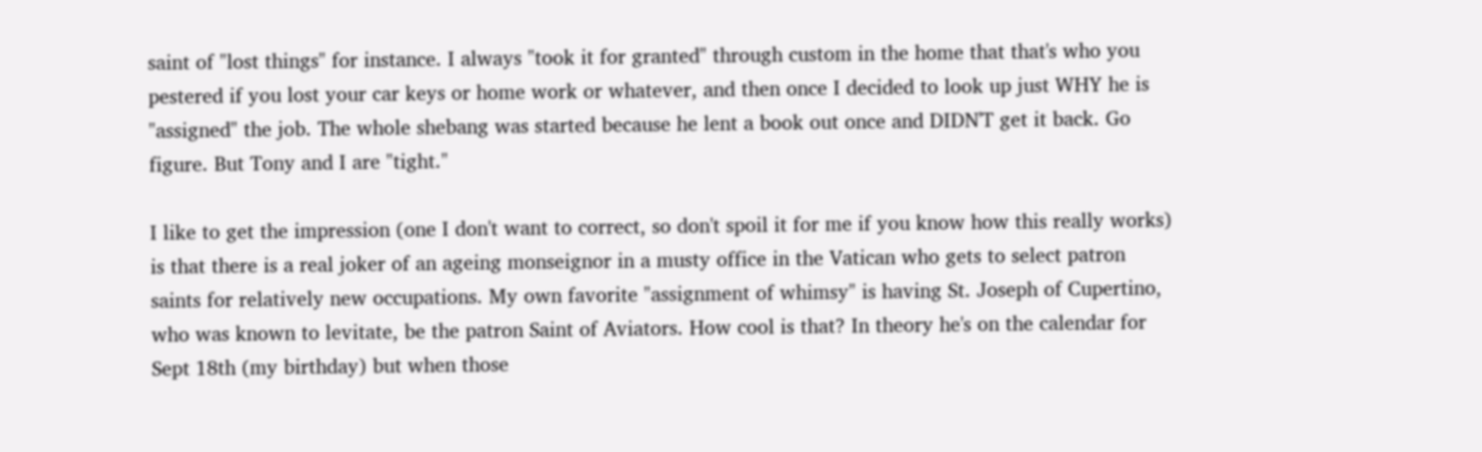saint of "lost things" for instance. I always "took it for granted" through custom in the home that that's who you pestered if you lost your car keys or home work or whatever, and then once I decided to look up just WHY he is "assigned" the job. The whole shebang was started because he lent a book out once and DIDN'T get it back. Go figure. But Tony and I are "tight."

I like to get the impression (one I don't want to correct, so don't spoil it for me if you know how this really works) is that there is a real joker of an ageing monseignor in a musty office in the Vatican who gets to select patron saints for relatively new occupations. My own favorite "assignment of whimsy" is having St. Joseph of Cupertino, who was known to levitate, be the patron Saint of Aviators. How cool is that? In theory he's on the calendar for Sept 18th (my birthday) but when those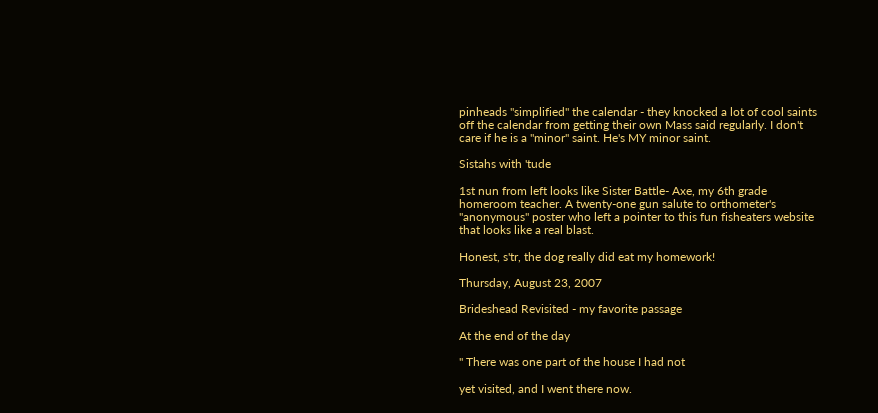pinheads "simplified" the calendar - they knocked a lot of cool saints off the calendar from getting their own Mass said regularly. I don't care if he is a "minor" saint. He's MY minor saint.

Sistahs with 'tude

1st nun from left looks like Sister Battle- Axe, my 6th grade homeroom teacher. A twenty-one gun salute to orthometer's "anonymous" poster who left a pointer to this fun fisheaters website that looks like a real blast.

Honest, s'tr, the dog really did eat my homework!

Thursday, August 23, 2007

Brideshead Revisited - my favorite passage

At the end of the day

" There was one part of the house I had not

yet visited, and I went there now.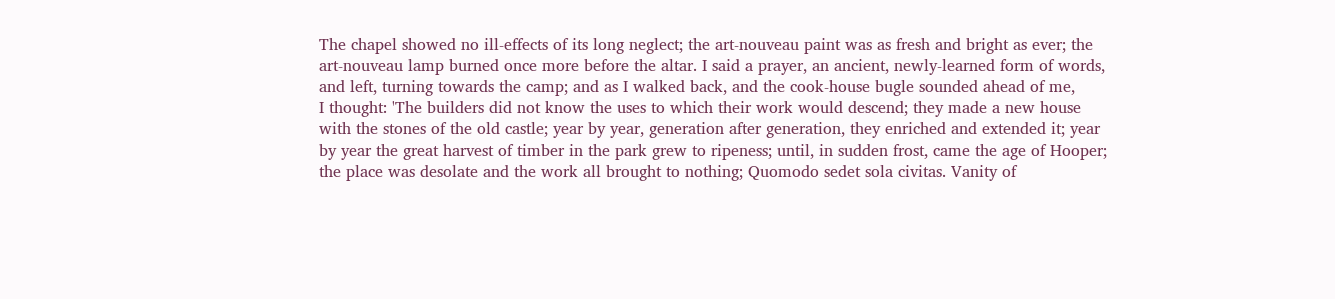The chapel showed no ill-effects of its long neglect; the art-nouveau paint was as fresh and bright as ever; the art-nouveau lamp burned once more before the altar. I said a prayer, an ancient, newly-learned form of words, and left, turning towards the camp; and as I walked back, and the cook-house bugle sounded ahead of me,
I thought: 'The builders did not know the uses to which their work would descend; they made a new house with the stones of the old castle; year by year, generation after generation, they enriched and extended it; year by year the great harvest of timber in the park grew to ripeness; until, in sudden frost, came the age of Hooper; the place was desolate and the work all brought to nothing; Quomodo sedet sola civitas. Vanity of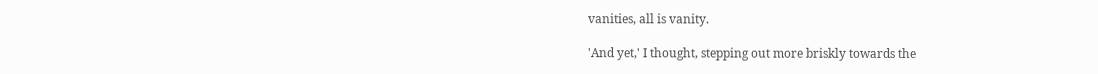vanities, all is vanity.

'And yet,' I thought, stepping out more briskly towards the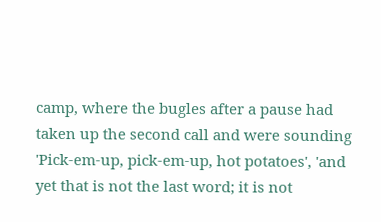camp, where the bugles after a pause had taken up the second call and were sounding 'Pick-em-up, pick-em-up, hot potatoes', 'and yet that is not the last word; it is not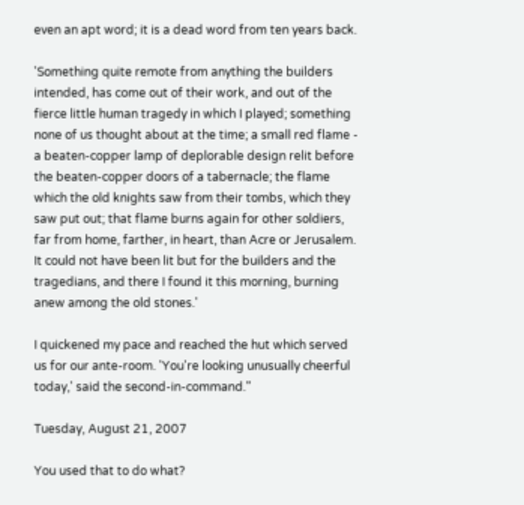even an apt word; it is a dead word from ten years back.

'Something quite remote from anything the builders intended, has come out of their work, and out of the fierce little human tragedy in which I played; something none of us thought about at the time; a small red flame - a beaten-copper lamp of deplorable design relit before the beaten-copper doors of a tabernacle; the flame which the old knights saw from their tombs, which they saw put out; that flame burns again for other soldiers, far from home, farther, in heart, than Acre or Jerusalem. It could not have been lit but for the builders and the tragedians, and there I found it this morning, burning anew among the old stones.'

I quickened my pace and reached the hut which served us for our ante-room. 'You're looking unusually cheerful today,' said the second-in-command."

Tuesday, August 21, 2007

You used that to do what?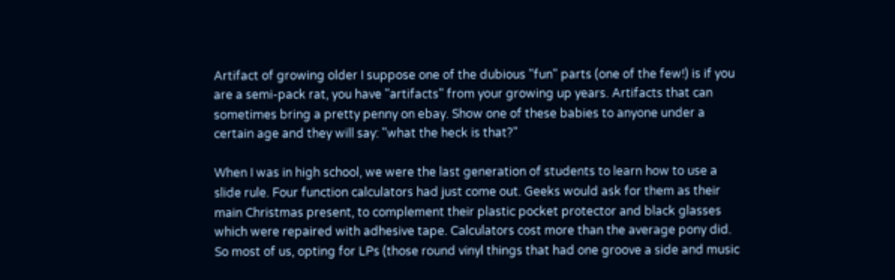Artifact of growing older I suppose one of the dubious "fun" parts (one of the few!) is if you are a semi-pack rat, you have "artifacts" from your growing up years. Artifacts that can sometimes bring a pretty penny on ebay. Show one of these babies to anyone under a certain age and they will say: "what the heck is that?"

When I was in high school, we were the last generation of students to learn how to use a slide rule. Four function calculators had just come out. Geeks would ask for them as their main Christmas present, to complement their plastic pocket protector and black glasses which were repaired with adhesive tape. Calculators cost more than the average pony did. So most of us, opting for LPs (those round vinyl things that had one groove a side and music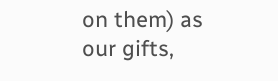on them) as our gifts,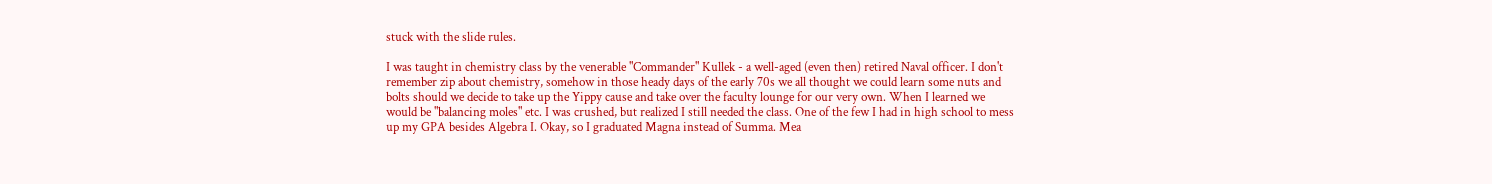stuck with the slide rules.

I was taught in chemistry class by the venerable "Commander" Kullek - a well-aged (even then) retired Naval officer. I don't remember zip about chemistry, somehow in those heady days of the early 70s we all thought we could learn some nuts and bolts should we decide to take up the Yippy cause and take over the faculty lounge for our very own. When I learned we would be "balancing moles" etc. I was crushed, but realized I still needed the class. One of the few I had in high school to mess up my GPA besides Algebra I. Okay, so I graduated Magna instead of Summa. Mea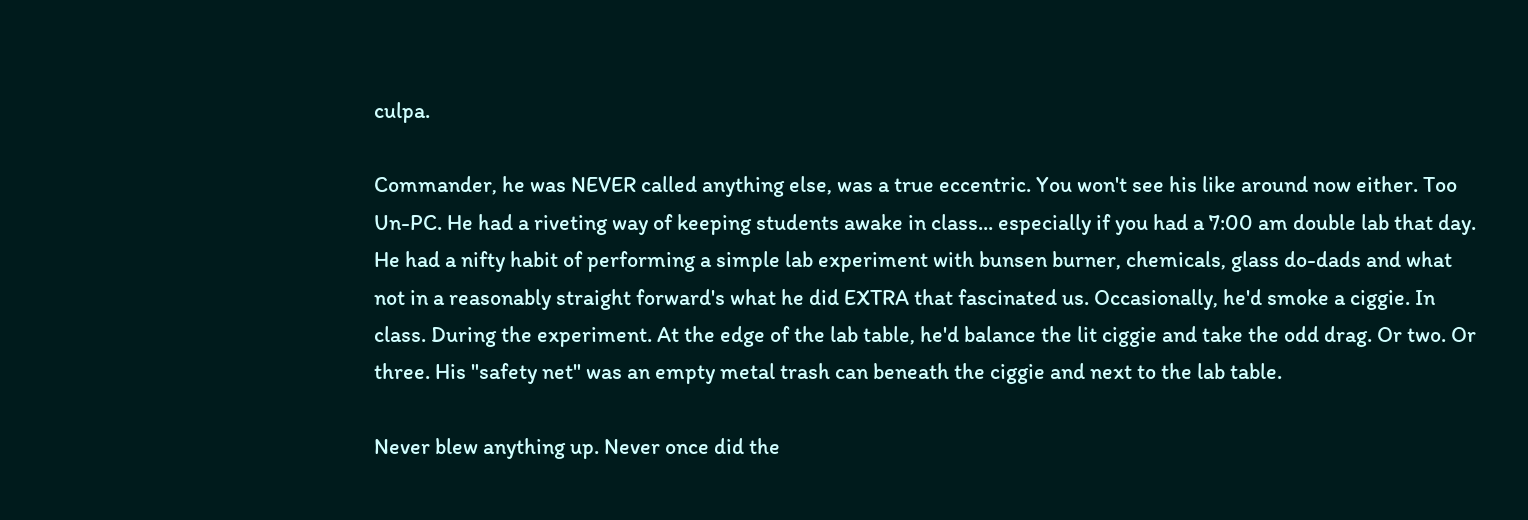culpa.

Commander, he was NEVER called anything else, was a true eccentric. You won't see his like around now either. Too Un-PC. He had a riveting way of keeping students awake in class... especially if you had a 7:00 am double lab that day. He had a nifty habit of performing a simple lab experiment with bunsen burner, chemicals, glass do-dads and what not in a reasonably straight forward's what he did EXTRA that fascinated us. Occasionally, he'd smoke a ciggie. In class. During the experiment. At the edge of the lab table, he'd balance the lit ciggie and take the odd drag. Or two. Or three. His "safety net" was an empty metal trash can beneath the ciggie and next to the lab table.

Never blew anything up. Never once did the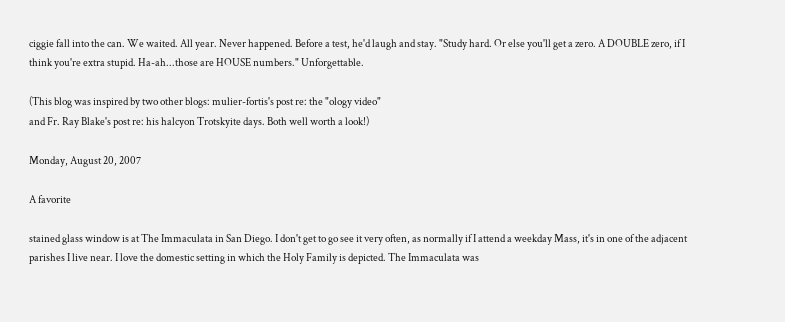ciggie fall into the can. We waited. All year. Never happened. Before a test, he'd laugh and stay. "Study hard. Or else you'll get a zero. A DOUBLE zero, if I think you're extra stupid. Ha-ah...those are HOUSE numbers." Unforgettable.

(This blog was inspired by two other blogs: mulier-fortis's post re: the "ology video"
and Fr. Ray Blake's post re: his halcyon Trotskyite days. Both well worth a look!)

Monday, August 20, 2007

A favorite

stained glass window is at The Immaculata in San Diego. I don't get to go see it very often, as normally if I attend a weekday Mass, it's in one of the adjacent parishes I live near. I love the domestic setting in which the Holy Family is depicted. The Immaculata was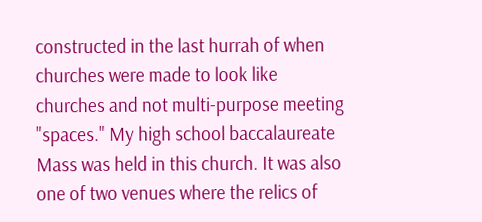constructed in the last hurrah of when churches were made to look like churches and not multi-purpose meeting "spaces." My high school baccalaureate Mass was held in this church. It was also one of two venues where the relics of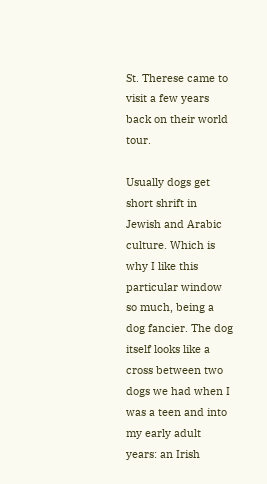St. Therese came to visit a few years back on their world tour.

Usually dogs get short shrift in Jewish and Arabic culture. Which is why I like this particular window so much, being a dog fancier. The dog itself looks like a cross between two dogs we had when I was a teen and into my early adult years: an Irish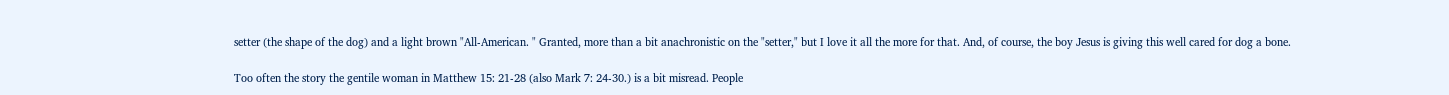setter (the shape of the dog) and a light brown "All-American. " Granted, more than a bit anachronistic on the "setter," but I love it all the more for that. And, of course, the boy Jesus is giving this well cared for dog a bone.

Too often the story the gentile woman in Matthew 15: 21-28 (also Mark 7: 24-30.) is a bit misread. People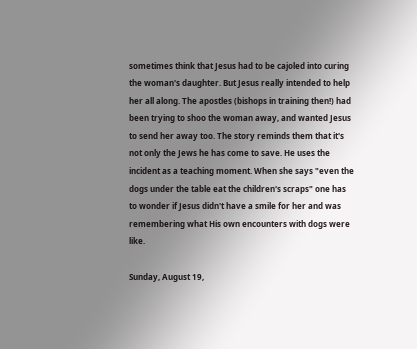sometimes think that Jesus had to be cajoled into curing the woman's daughter. But Jesus really intended to help her all along. The apostles (bishops in training then!) had been trying to shoo the woman away, and wanted Jesus to send her away too. The story reminds them that it's not only the Jews he has come to save. He uses the incident as a teaching moment. When she says "even the dogs under the table eat the children's scraps" one has to wonder if Jesus didn't have a smile for her and was remembering what His own encounters with dogs were like.

Sunday, August 19,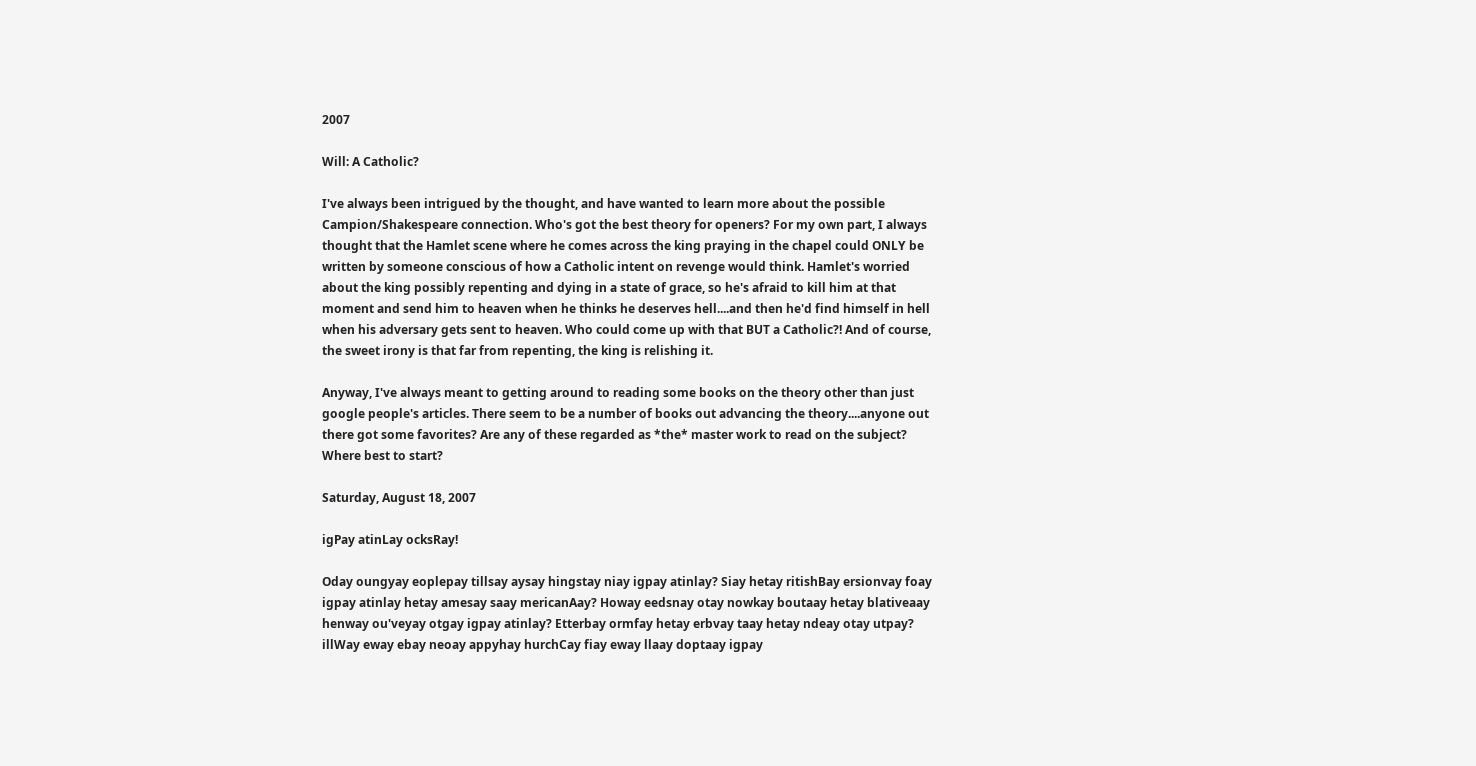2007

Will: A Catholic?

I've always been intrigued by the thought, and have wanted to learn more about the possible Campion/Shakespeare connection. Who's got the best theory for openers? For my own part, I always thought that the Hamlet scene where he comes across the king praying in the chapel could ONLY be written by someone conscious of how a Catholic intent on revenge would think. Hamlet's worried about the king possibly repenting and dying in a state of grace, so he's afraid to kill him at that moment and send him to heaven when he thinks he deserves hell....and then he'd find himself in hell when his adversary gets sent to heaven. Who could come up with that BUT a Catholic?! And of course, the sweet irony is that far from repenting, the king is relishing it.

Anyway, I've always meant to getting around to reading some books on the theory other than just google people's articles. There seem to be a number of books out advancing the theory....anyone out there got some favorites? Are any of these regarded as *the* master work to read on the subject? Where best to start?

Saturday, August 18, 2007

igPay atinLay ocksRay!

Oday oungyay eoplepay tillsay aysay hingstay niay igpay atinlay? Siay hetay ritishBay ersionvay foay igpay atinlay hetay amesay saay mericanAay? Howay eedsnay otay nowkay boutaay hetay blativeaay henway ou'veyay otgay igpay atinlay? Etterbay ormfay hetay erbvay taay hetay ndeay otay utpay? illWay eway ebay neoay appyhay hurchCay fiay eway llaay doptaay igpay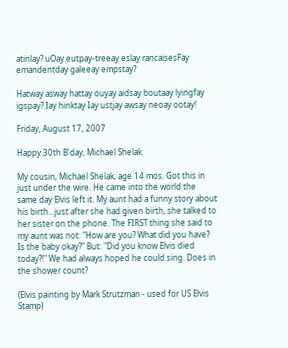atinlay? uOay eutpay-treeay eslay rancaisesFay emandentday galeeay empstay?

Hatway asway hattay ouyay aidsay boutaay lyingfay igspay? Iay hinktay Iay ustjay awsay neoay ootay!

Friday, August 17, 2007

Happy 30th B'day, Michael Shelak

My cousin, Michael Shelak, age 14 mos. Got this in just under the wire. He came into the world the same day Elvis left it. My aunt had a funny story about his birth...just after she had given birth, she talked to her sister on the phone. The FIRST thing she said to my aunt was not: "How are you? What did you have? Is the baby okay?" But: "Did you know Elvis died today?!" We had always hoped he could sing. Does in the shower count?

(Elvis painting by Mark Strutzman - used for US Elvis Stamp)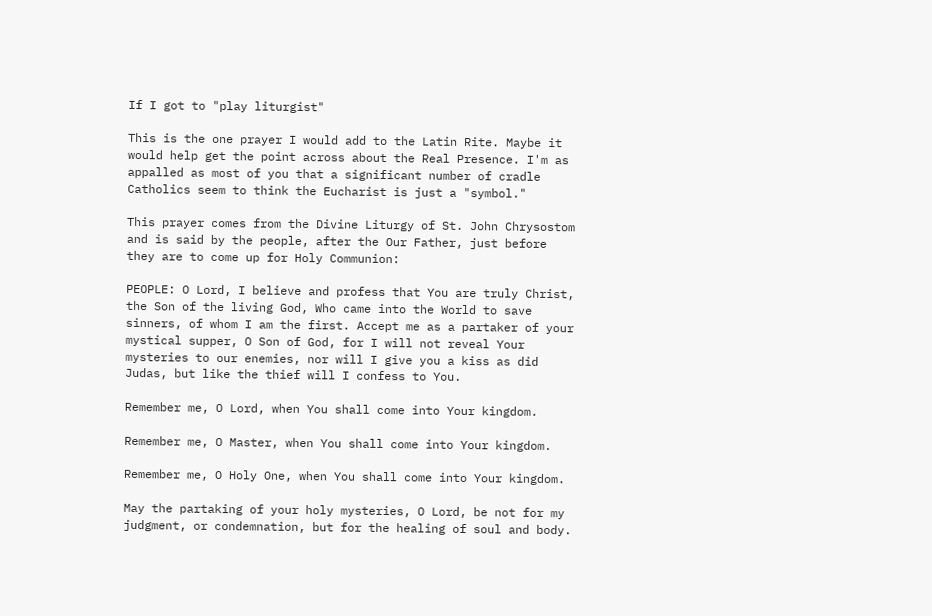If I got to "play liturgist"

This is the one prayer I would add to the Latin Rite. Maybe it would help get the point across about the Real Presence. I'm as appalled as most of you that a significant number of cradle Catholics seem to think the Eucharist is just a "symbol."

This prayer comes from the Divine Liturgy of St. John Chrysostom and is said by the people, after the Our Father, just before they are to come up for Holy Communion:

PEOPLE: O Lord, I believe and profess that You are truly Christ, the Son of the living God, Who came into the World to save sinners, of whom I am the first. Accept me as a partaker of your mystical supper, O Son of God, for I will not reveal Your mysteries to our enemies, nor will I give you a kiss as did Judas, but like the thief will I confess to You.

Remember me, O Lord, when You shall come into Your kingdom.

Remember me, O Master, when You shall come into Your kingdom.

Remember me, O Holy One, when You shall come into Your kingdom.

May the partaking of your holy mysteries, O Lord, be not for my judgment, or condemnation, but for the healing of soul and body.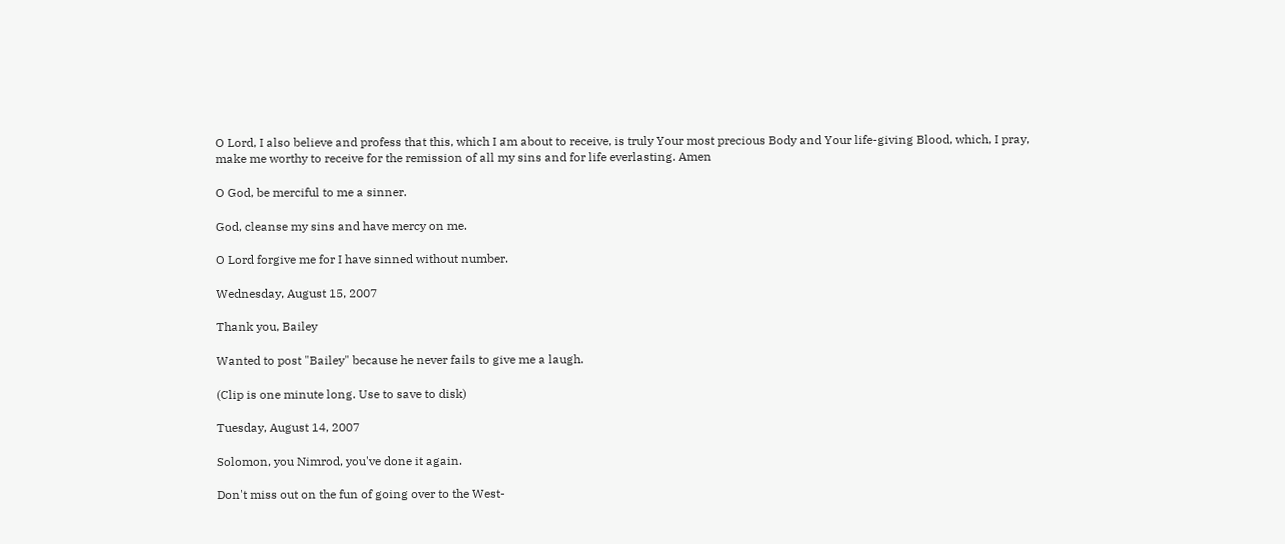O Lord, I also believe and profess that this, which I am about to receive, is truly Your most precious Body and Your life-giving Blood, which, I pray, make me worthy to receive for the remission of all my sins and for life everlasting. Amen

O God, be merciful to me a sinner.

God, cleanse my sins and have mercy on me.

O Lord forgive me for I have sinned without number.

Wednesday, August 15, 2007

Thank you, Bailey

Wanted to post "Bailey" because he never fails to give me a laugh.

(Clip is one minute long. Use to save to disk)

Tuesday, August 14, 2007

Solomon, you Nimrod, you've done it again.

Don't miss out on the fun of going over to the West-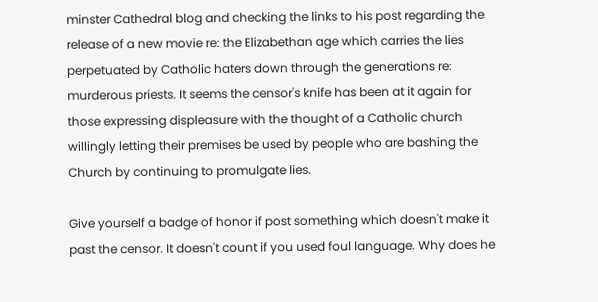minster Cathedral blog and checking the links to his post regarding the release of a new movie re: the Elizabethan age which carries the lies perpetuated by Catholic haters down through the generations re: murderous priests. It seems the censor's knife has been at it again for those expressing displeasure with the thought of a Catholic church willingly letting their premises be used by people who are bashing the Church by continuing to promulgate lies.

Give yourself a badge of honor if post something which doesn't make it past the censor. It doesn't count if you used foul language. Why does he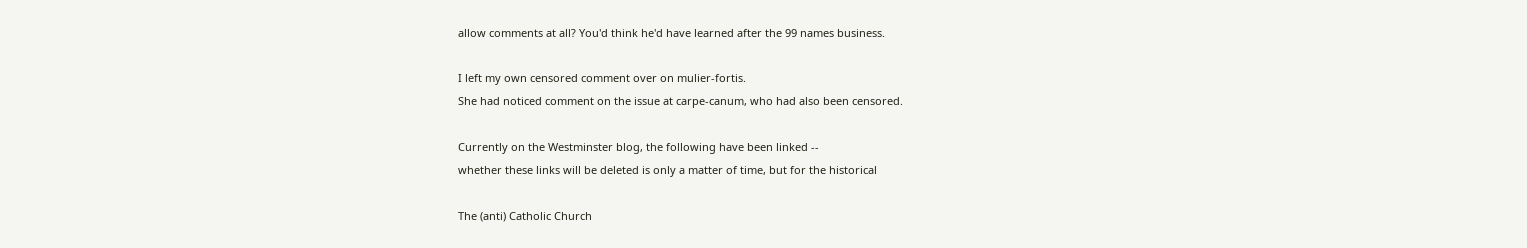allow comments at all? You'd think he'd have learned after the 99 names business.

I left my own censored comment over on mulier-fortis.
She had noticed comment on the issue at carpe-canum, who had also been censored.

Currently on the Westminster blog, the following have been linked --
whether these links will be deleted is only a matter of time, but for the historical

The (anti) Catholic Church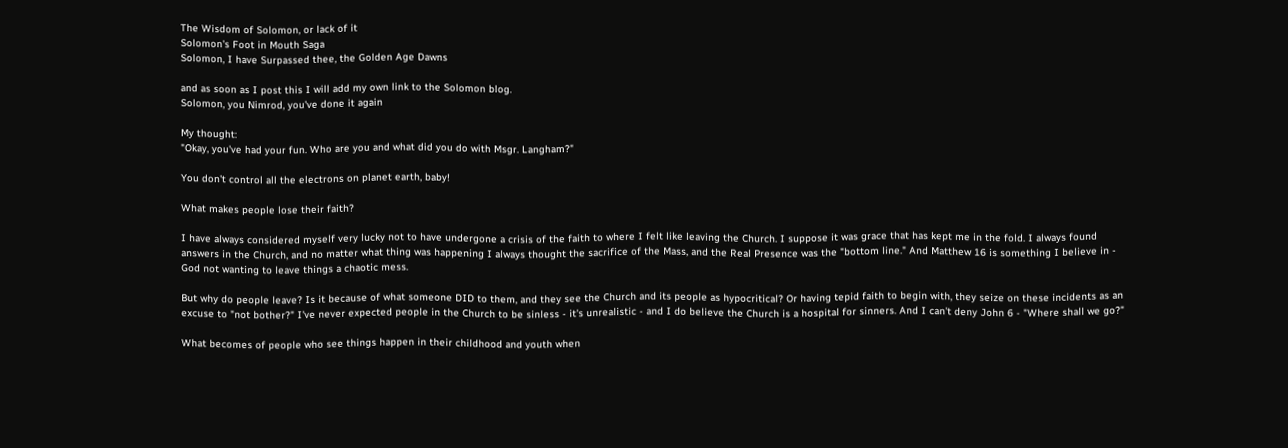The Wisdom of Solomon, or lack of it
Solomon's Foot in Mouth Saga
Solomon, I have Surpassed thee, the Golden Age Dawns

and as soon as I post this I will add my own link to the Solomon blog.
Solomon, you Nimrod, you've done it again

My thought:
"Okay, you've had your fun. Who are you and what did you do with Msgr. Langham?"

You don't control all the electrons on planet earth, baby!

What makes people lose their faith?

I have always considered myself very lucky not to have undergone a crisis of the faith to where I felt like leaving the Church. I suppose it was grace that has kept me in the fold. I always found answers in the Church, and no matter what thing was happening I always thought the sacrifice of the Mass, and the Real Presence was the "bottom line." And Matthew 16 is something I believe in - God not wanting to leave things a chaotic mess.

But why do people leave? Is it because of what someone DID to them, and they see the Church and its people as hypocritical? Or having tepid faith to begin with, they seize on these incidents as an excuse to "not bother?" I've never expected people in the Church to be sinless - it's unrealistic - and I do believe the Church is a hospital for sinners. And I can't deny John 6 - "Where shall we go?"

What becomes of people who see things happen in their childhood and youth when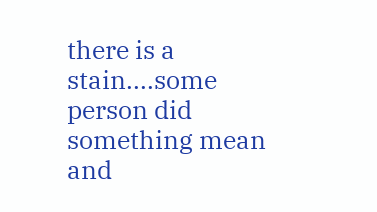there is a stain....some person did something mean and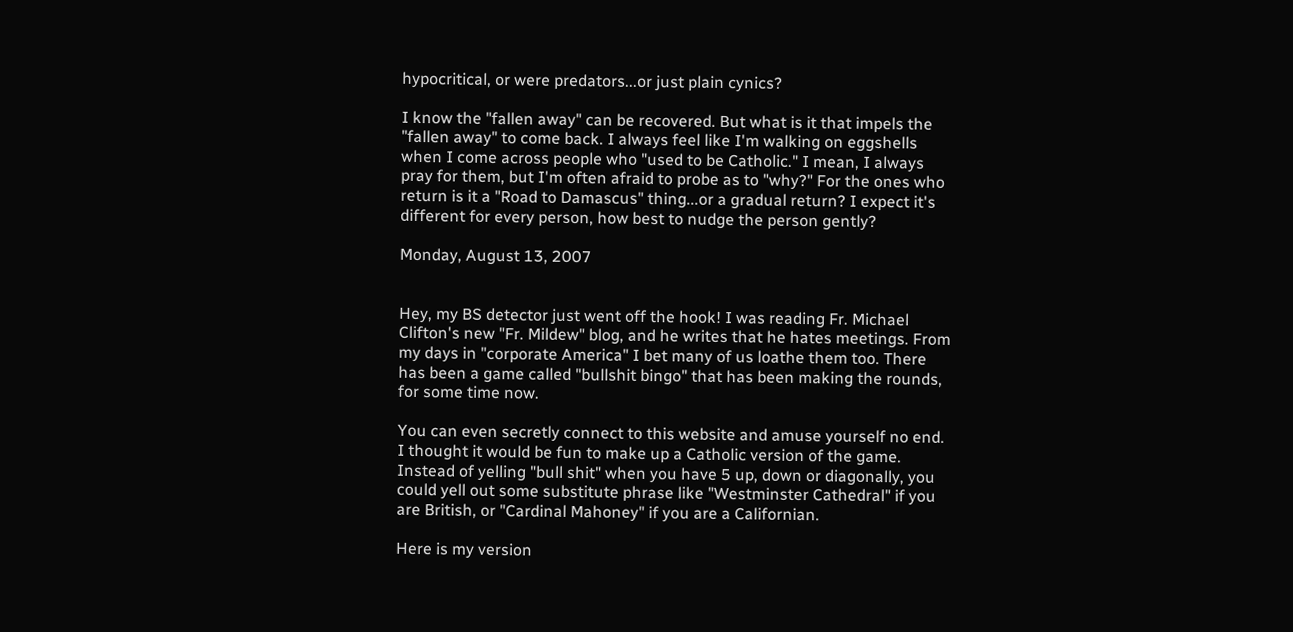hypocritical, or were predators...or just plain cynics?

I know the "fallen away" can be recovered. But what is it that impels the "fallen away" to come back. I always feel like I'm walking on eggshells when I come across people who "used to be Catholic." I mean, I always pray for them, but I'm often afraid to probe as to "why?" For the ones who return is it a "Road to Damascus" thing...or a gradual return? I expect it's different for every person, how best to nudge the person gently?

Monday, August 13, 2007


Hey, my BS detector just went off the hook! I was reading Fr. Michael Clifton's new "Fr. Mildew" blog, and he writes that he hates meetings. From my days in "corporate America" I bet many of us loathe them too. There has been a game called "bullshit bingo" that has been making the rounds, for some time now.

You can even secretly connect to this website and amuse yourself no end. I thought it would be fun to make up a Catholic version of the game. Instead of yelling "bull shit" when you have 5 up, down or diagonally, you could yell out some substitute phrase like "Westminster Cathedral" if you are British, or "Cardinal Mahoney" if you are a Californian.

Here is my version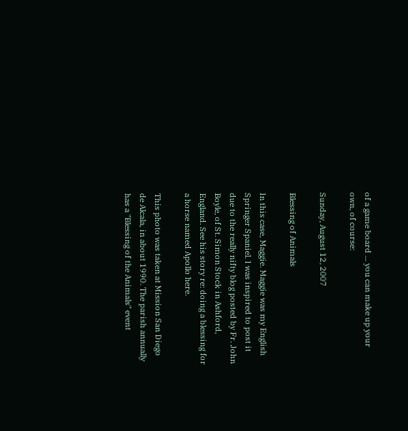of a game board ... you can make up your own, of course:

Sunday, August 12, 2007

Blessing of Animals

In this case, Maggie. Maggie was my English Springer Spaniel. I was inspired to post it due to the really nifty blog posted by Fr. John Boyle, of St. Simon Stock in Ashford, England. See his story re: doing a blessing for a horse named Apollo here.

This photo was taken at Mission San Diego de Alcala, in about 1990. The parish annually has a "Blessing of the Animals" event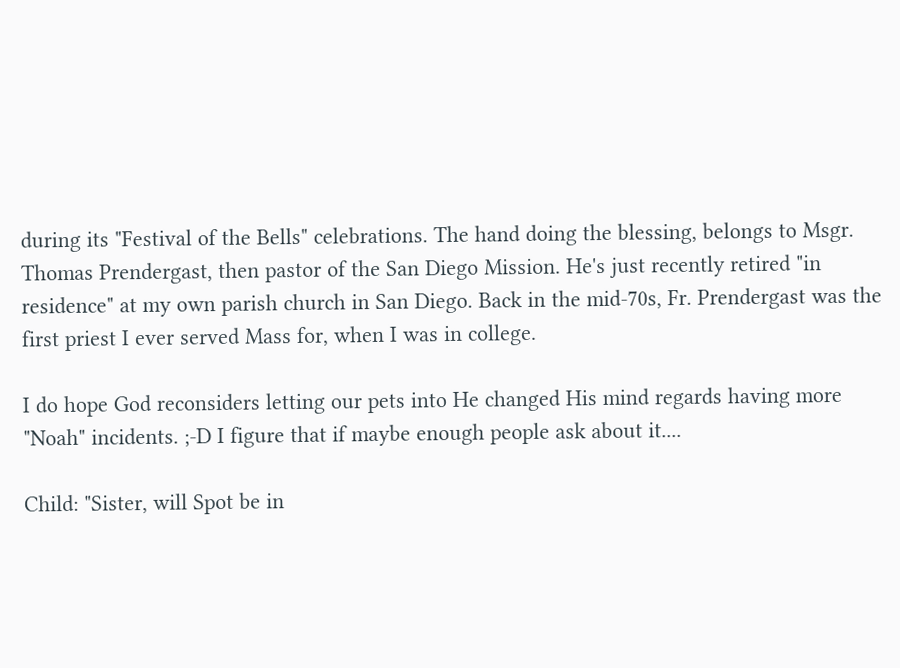during its "Festival of the Bells" celebrations. The hand doing the blessing, belongs to Msgr. Thomas Prendergast, then pastor of the San Diego Mission. He's just recently retired "in residence" at my own parish church in San Diego. Back in the mid-70s, Fr. Prendergast was the first priest I ever served Mass for, when I was in college.

I do hope God reconsiders letting our pets into He changed His mind regards having more "Noah" incidents. ;-D I figure that if maybe enough people ask about it....

Child: "Sister, will Spot be in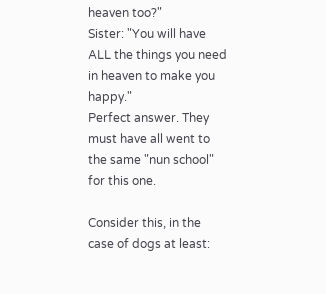heaven too?"
Sister: "You will have ALL the things you need in heaven to make you happy."
Perfect answer. They must have all went to the same "nun school" for this one.

Consider this, in the case of dogs at least: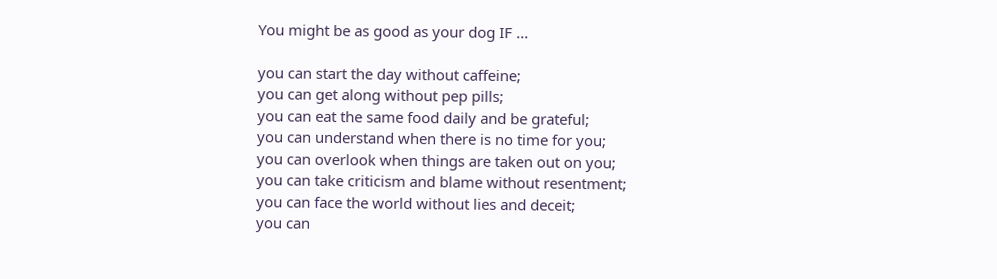You might be as good as your dog IF ...

you can start the day without caffeine;
you can get along without pep pills;
you can eat the same food daily and be grateful;
you can understand when there is no time for you;
you can overlook when things are taken out on you;
you can take criticism and blame without resentment;
you can face the world without lies and deceit;
you can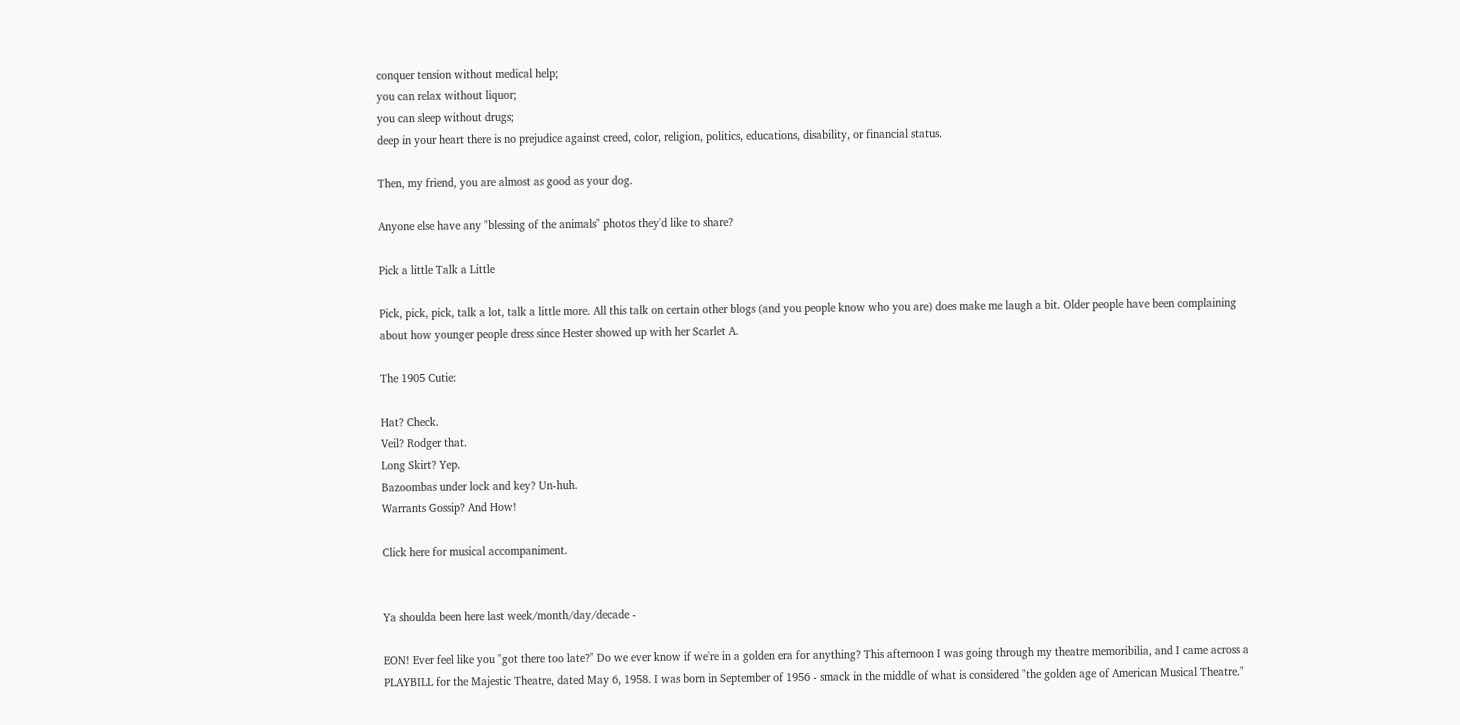conquer tension without medical help;
you can relax without liquor;
you can sleep without drugs;
deep in your heart there is no prejudice against creed, color, religion, politics, educations, disability, or financial status.

Then, my friend, you are almost as good as your dog.

Anyone else have any "blessing of the animals" photos they'd like to share?

Pick a little Talk a Little

Pick, pick, pick, talk a lot, talk a little more. All this talk on certain other blogs (and you people know who you are) does make me laugh a bit. Older people have been complaining about how younger people dress since Hester showed up with her Scarlet A.

The 1905 Cutie:

Hat? Check.
Veil? Rodger that.
Long Skirt? Yep.
Bazoombas under lock and key? Un-huh.
Warrants Gossip? And How!

Click here for musical accompaniment.


Ya shoulda been here last week/month/day/decade -

EON! Ever feel like you "got there too late?" Do we ever know if we're in a golden era for anything? This afternoon I was going through my theatre memoribilia, and I came across a PLAYBILL for the Majestic Theatre, dated May 6, 1958. I was born in September of 1956 - smack in the middle of what is considered "the golden age of American Musical Theatre."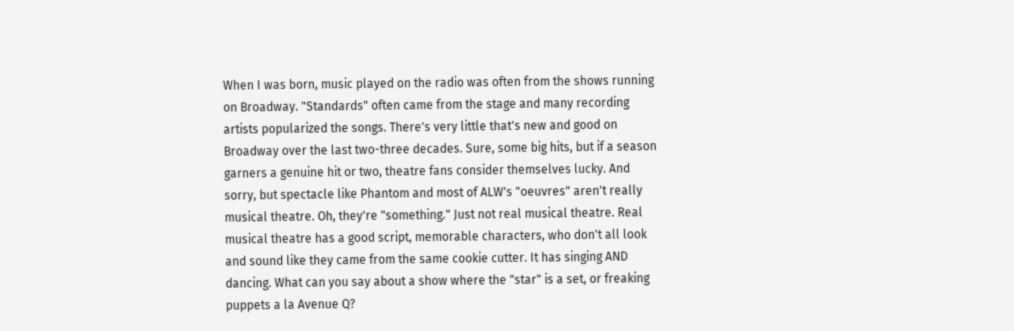When I was born, music played on the radio was often from the shows running on Broadway. "Standards" often came from the stage and many recording artists popularized the songs. There's very little that's new and good on Broadway over the last two-three decades. Sure, some big hits, but if a season garners a genuine hit or two, theatre fans consider themselves lucky. And sorry, but spectacle like Phantom and most of ALW's "oeuvres" aren't really musical theatre. Oh, they're "something." Just not real musical theatre. Real musical theatre has a good script, memorable characters, who don't all look and sound like they came from the same cookie cutter. It has singing AND dancing. What can you say about a show where the "star" is a set, or freaking puppets a la Avenue Q?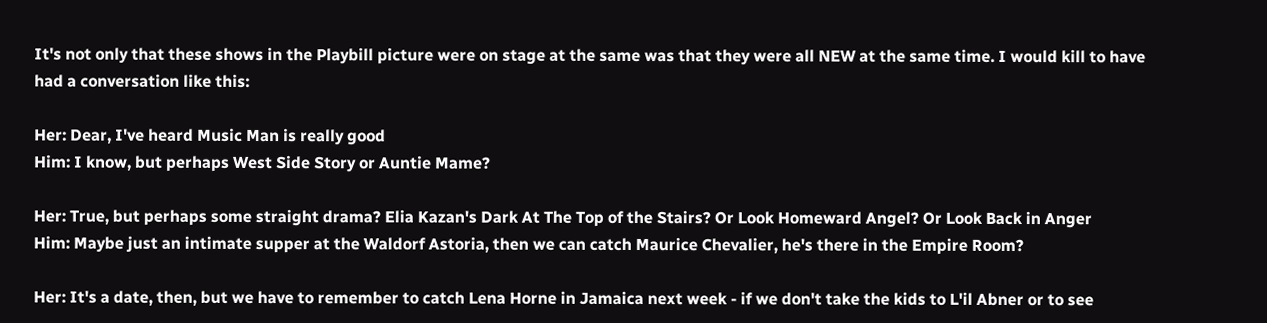It's not only that these shows in the Playbill picture were on stage at the same was that they were all NEW at the same time. I would kill to have had a conversation like this:

Her: Dear, I've heard Music Man is really good
Him: I know, but perhaps West Side Story or Auntie Mame?

Her: True, but perhaps some straight drama? Elia Kazan's Dark At The Top of the Stairs? Or Look Homeward Angel? Or Look Back in Anger
Him: Maybe just an intimate supper at the Waldorf Astoria, then we can catch Maurice Chevalier, he's there in the Empire Room?

Her: It's a date, then, but we have to remember to catch Lena Horne in Jamaica next week - if we don't take the kids to L'il Abner or to see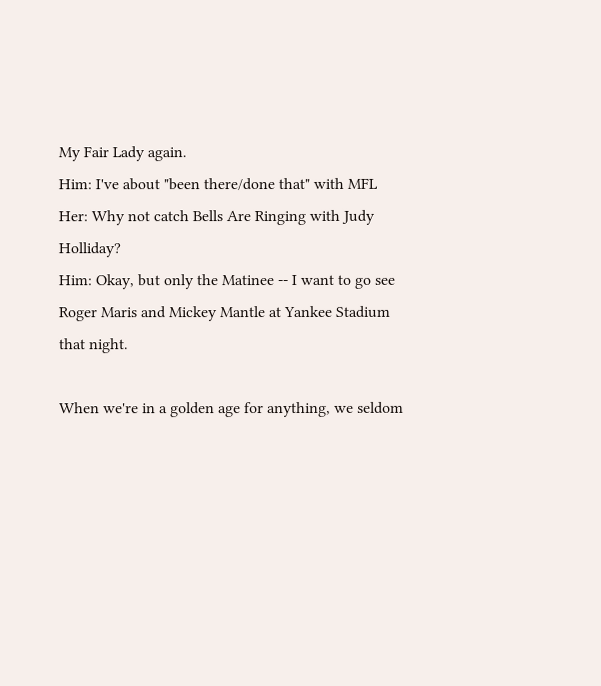My Fair Lady again.
Him: I've about "been there/done that" with MFL
Her: Why not catch Bells Are Ringing with Judy Holliday?
Him: Okay, but only the Matinee -- I want to go see Roger Maris and Mickey Mantle at Yankee Stadium that night.

When we're in a golden age for anything, we seldom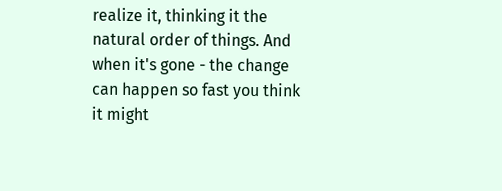realize it, thinking it the natural order of things. And when it's gone - the change can happen so fast you think it might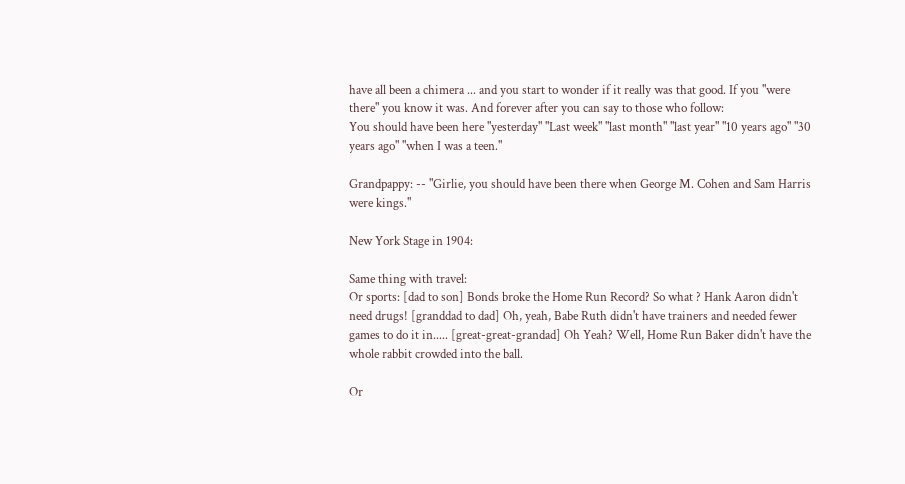have all been a chimera ... and you start to wonder if it really was that good. If you "were there" you know it was. And forever after you can say to those who follow:
You should have been here "yesterday" "Last week" "last month" "last year" "10 years ago" "30 years ago" "when I was a teen."

Grandpappy: -- "Girlie, you should have been there when George M. Cohen and Sam Harris were kings."

New York Stage in 1904:

Same thing with travel:
Or sports: [dad to son] Bonds broke the Home Run Record? So what ? Hank Aaron didn't need drugs! [granddad to dad] Oh, yeah, Babe Ruth didn't have trainers and needed fewer games to do it in..... [great-great-grandad] Oh Yeah? Well, Home Run Baker didn't have the whole rabbit crowded into the ball.

Or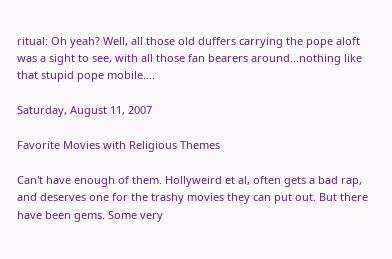ritual: Oh yeah? Well, all those old duffers carrying the pope aloft was a sight to see, with all those fan bearers around...nothing like that stupid pope mobile....

Saturday, August 11, 2007

Favorite Movies with Religious Themes

Can't have enough of them. Hollyweird et al, often gets a bad rap, and deserves one for the trashy movies they can put out. But there have been gems. Some very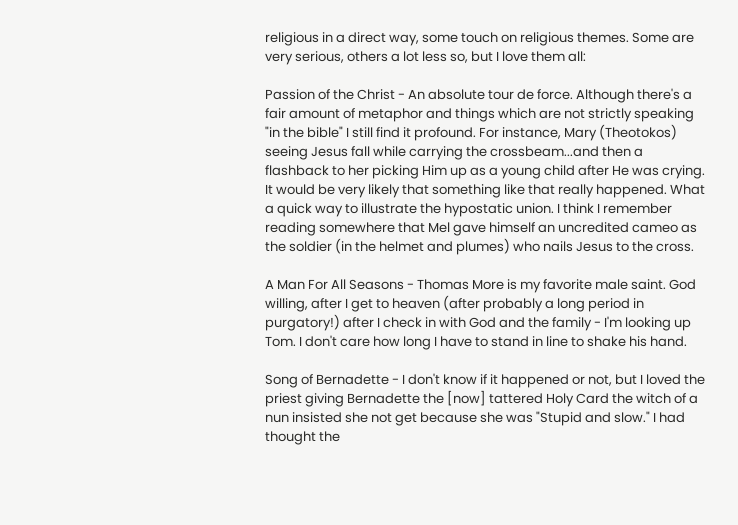religious in a direct way, some touch on religious themes. Some are very serious, others a lot less so, but I love them all:

Passion of the Christ - An absolute tour de force. Although there's a fair amount of metaphor and things which are not strictly speaking "in the bible" I still find it profound. For instance, Mary (Theotokos) seeing Jesus fall while carrying the crossbeam...and then a flashback to her picking Him up as a young child after He was crying. It would be very likely that something like that really happened. What a quick way to illustrate the hypostatic union. I think I remember reading somewhere that Mel gave himself an uncredited cameo as the soldier (in the helmet and plumes) who nails Jesus to the cross.

A Man For All Seasons - Thomas More is my favorite male saint. God willing, after I get to heaven (after probably a long period in purgatory!) after I check in with God and the family - I'm looking up Tom. I don't care how long I have to stand in line to shake his hand.

Song of Bernadette - I don't know if it happened or not, but I loved the priest giving Bernadette the [now] tattered Holy Card the witch of a nun insisted she not get because she was "Stupid and slow." I had thought the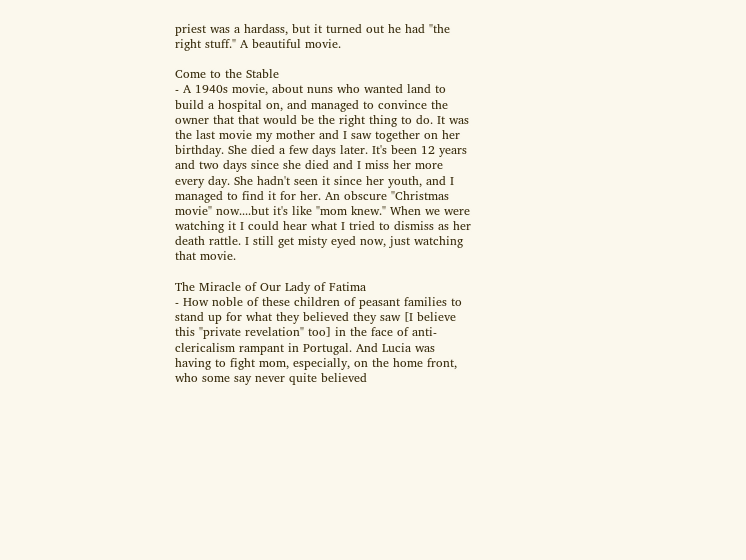priest was a hardass, but it turned out he had "the right stuff." A beautiful movie.

Come to the Stable
- A 1940s movie, about nuns who wanted land to build a hospital on, and managed to convince the owner that that would be the right thing to do. It was the last movie my mother and I saw together on her birthday. She died a few days later. It's been 12 years and two days since she died and I miss her more every day. She hadn't seen it since her youth, and I managed to find it for her. An obscure "Christmas movie" now....but it's like "mom knew." When we were watching it I could hear what I tried to dismiss as her death rattle. I still get misty eyed now, just watching that movie.

The Miracle of Our Lady of Fatima
- How noble of these children of peasant families to stand up for what they believed they saw [I believe this "private revelation" too] in the face of anti-clericalism rampant in Portugal. And Lucia was having to fight mom, especially, on the home front, who some say never quite believed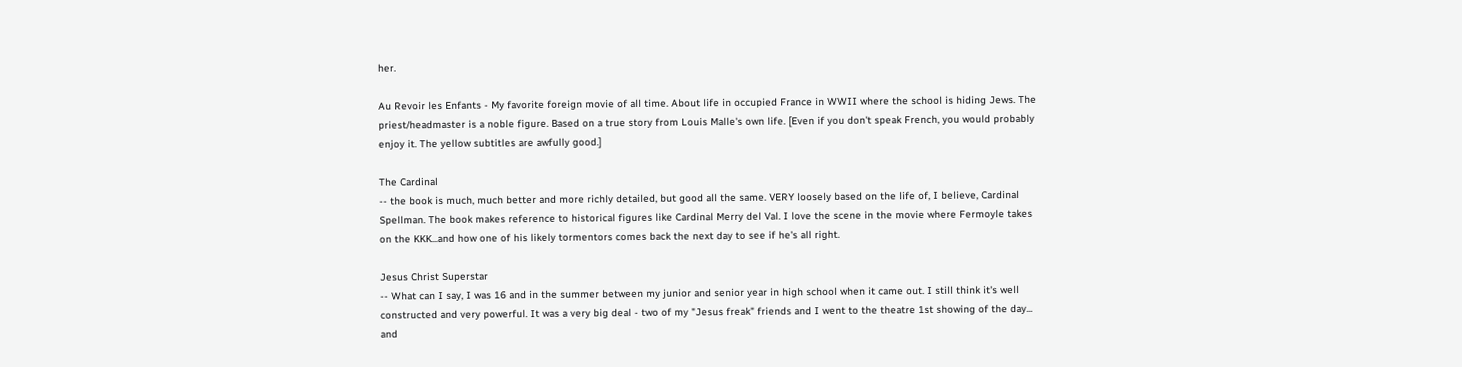her.

Au Revoir les Enfants - My favorite foreign movie of all time. About life in occupied France in WWII where the school is hiding Jews. The priest/headmaster is a noble figure. Based on a true story from Louis Malle's own life. [Even if you don't speak French, you would probably enjoy it. The yellow subtitles are awfully good.]

The Cardinal
-- the book is much, much better and more richly detailed, but good all the same. VERY loosely based on the life of, I believe, Cardinal Spellman. The book makes reference to historical figures like Cardinal Merry del Val. I love the scene in the movie where Fermoyle takes on the KKK...and how one of his likely tormentors comes back the next day to see if he's all right.

Jesus Christ Superstar
-- What can I say, I was 16 and in the summer between my junior and senior year in high school when it came out. I still think it's well constructed and very powerful. It was a very big deal - two of my "Jesus freak" friends and I went to the theatre 1st showing of the day... and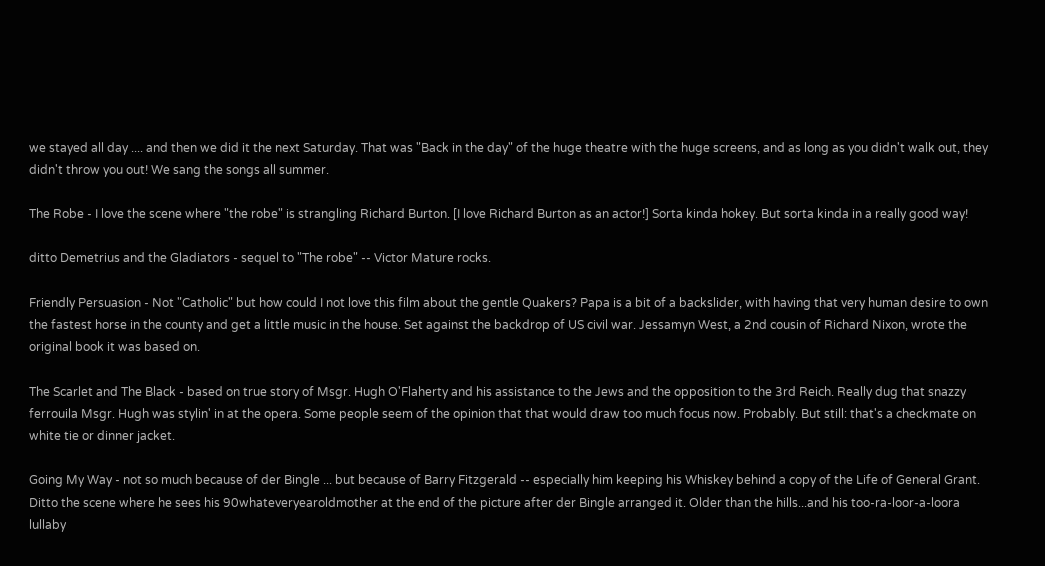we stayed all day .... and then we did it the next Saturday. That was "Back in the day" of the huge theatre with the huge screens, and as long as you didn't walk out, they didn't throw you out! We sang the songs all summer.

The Robe - I love the scene where "the robe" is strangling Richard Burton. [I love Richard Burton as an actor!] Sorta kinda hokey. But sorta kinda in a really good way!

ditto Demetrius and the Gladiators - sequel to "The robe" -- Victor Mature rocks.

Friendly Persuasion - Not "Catholic" but how could I not love this film about the gentle Quakers? Papa is a bit of a backslider, with having that very human desire to own the fastest horse in the county and get a little music in the house. Set against the backdrop of US civil war. Jessamyn West, a 2nd cousin of Richard Nixon, wrote the original book it was based on.

The Scarlet and The Black - based on true story of Msgr. Hugh O'Flaherty and his assistance to the Jews and the opposition to the 3rd Reich. Really dug that snazzy ferrouila Msgr. Hugh was stylin' in at the opera. Some people seem of the opinion that that would draw too much focus now. Probably. But still: that's a checkmate on white tie or dinner jacket.

Going My Way - not so much because of der Bingle ... but because of Barry Fitzgerald -- especially him keeping his Whiskey behind a copy of the Life of General Grant. Ditto the scene where he sees his 90whateveryearoldmother at the end of the picture after der Bingle arranged it. Older than the hills...and his too-ra-loor-a-loora lullaby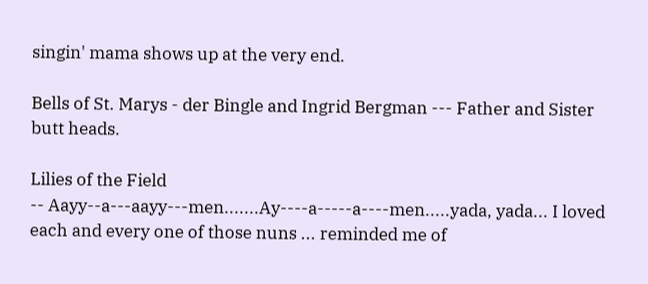singin' mama shows up at the very end.

Bells of St. Marys - der Bingle and Ingrid Bergman --- Father and Sister butt heads.

Lilies of the Field
-- Aayy--a---aayy---men.......Ay----a-----a----men.....yada, yada... I loved each and every one of those nuns ... reminded me of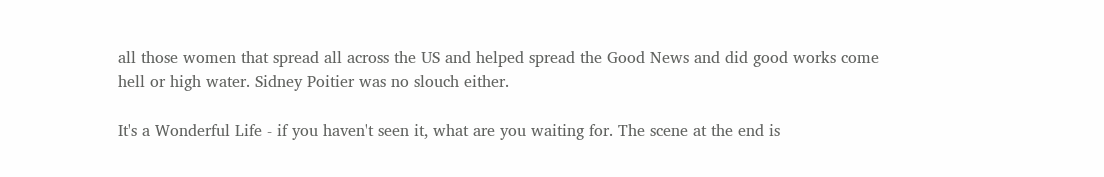all those women that spread all across the US and helped spread the Good News and did good works come hell or high water. Sidney Poitier was no slouch either.

It's a Wonderful Life - if you haven't seen it, what are you waiting for. The scene at the end is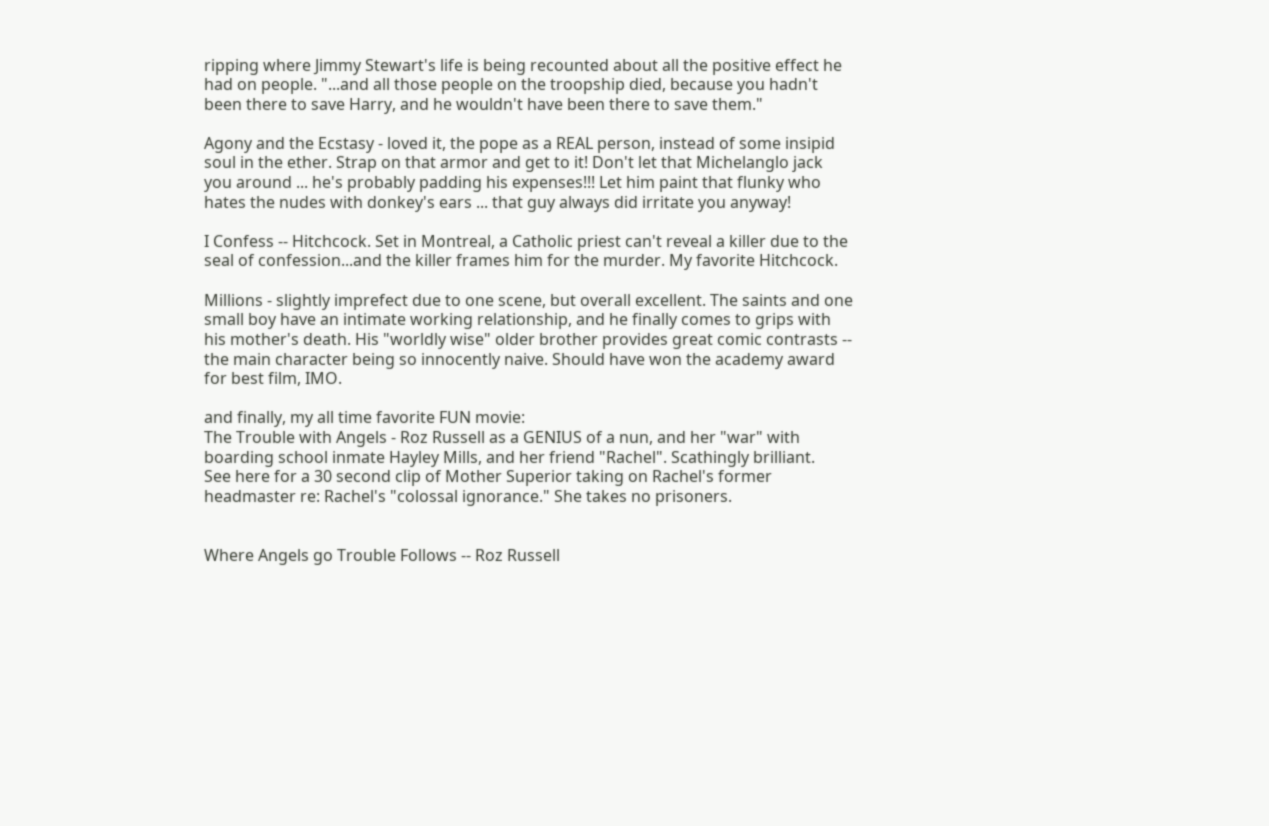ripping where Jimmy Stewart's life is being recounted about all the positive effect he had on people. "...and all those people on the troopship died, because you hadn't been there to save Harry, and he wouldn't have been there to save them."

Agony and the Ecstasy - loved it, the pope as a REAL person, instead of some insipid soul in the ether. Strap on that armor and get to it! Don't let that Michelanglo jack you around ... he's probably padding his expenses!!! Let him paint that flunky who hates the nudes with donkey's ears ... that guy always did irritate you anyway!

I Confess -- Hitchcock. Set in Montreal, a Catholic priest can't reveal a killer due to the seal of confession...and the killer frames him for the murder. My favorite Hitchcock.

Millions - slightly imprefect due to one scene, but overall excellent. The saints and one small boy have an intimate working relationship, and he finally comes to grips with his mother's death. His "worldly wise" older brother provides great comic contrasts -- the main character being so innocently naive. Should have won the academy award for best film, IMO.

and finally, my all time favorite FUN movie:
The Trouble with Angels - Roz Russell as a GENIUS of a nun, and her "war" with boarding school inmate Hayley Mills, and her friend "Rachel". Scathingly brilliant.
See here for a 30 second clip of Mother Superior taking on Rachel's former headmaster re: Rachel's "colossal ignorance." She takes no prisoners.


Where Angels go Trouble Follows -- Roz Russell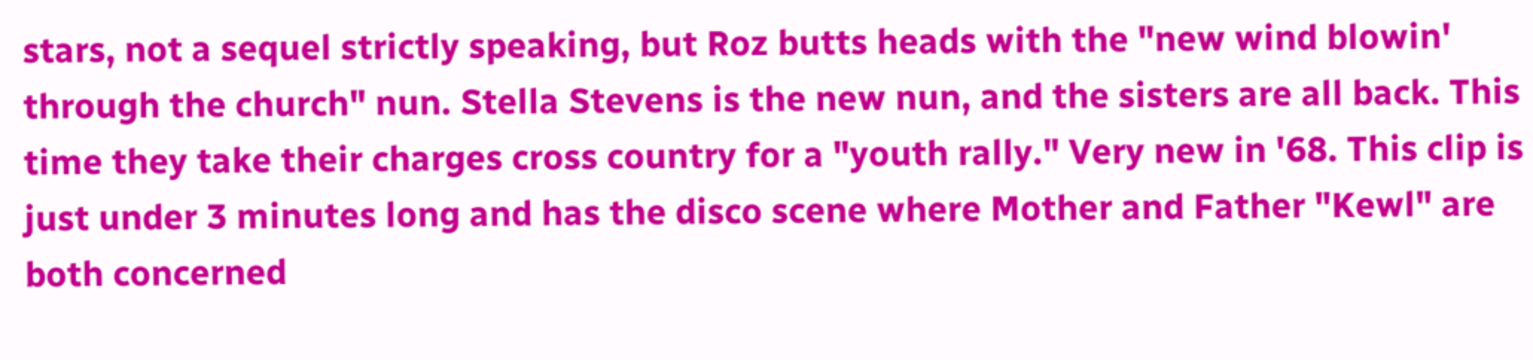stars, not a sequel strictly speaking, but Roz butts heads with the "new wind blowin' through the church" nun. Stella Stevens is the new nun, and the sisters are all back. This time they take their charges cross country for a "youth rally." Very new in '68. This clip is just under 3 minutes long and has the disco scene where Mother and Father "Kewl" are both concerned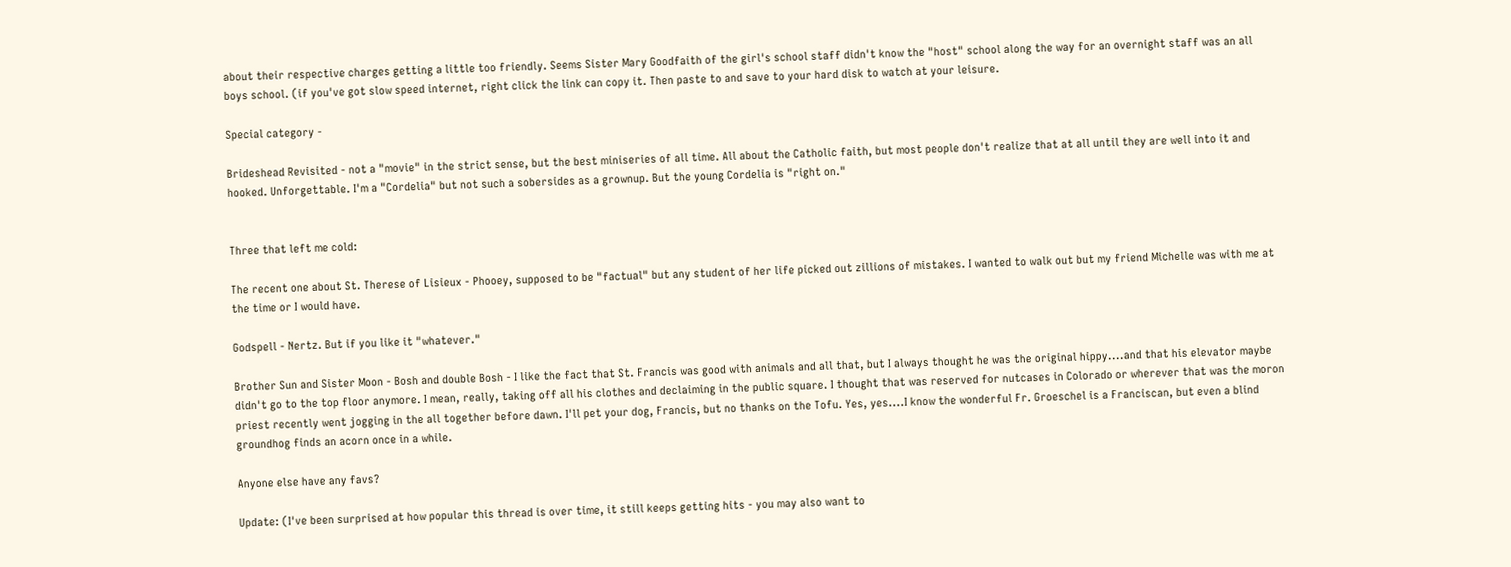about their respective charges getting a little too friendly. Seems Sister Mary Goodfaith of the girl's school staff didn't know the "host" school along the way for an overnight staff was an all boys school. (if you've got slow speed internet, right click the link can copy it. Then paste to and save to your hard disk to watch at your leisure.

Special category -

Brideshead Revisited - not a "movie" in the strict sense, but the best miniseries of all time. All about the Catholic faith, but most people don't realize that at all until they are well into it and hooked. Unforgettable. I'm a "Cordelia" but not such a sobersides as a grownup. But the young Cordelia is "right on."


Three that left me cold:

The recent one about St. Therese of Lisieux - Phooey, supposed to be "factual" but any student of her life picked out zillions of mistakes. I wanted to walk out but my friend Michelle was with me at the time or I would have.

Godspell - Nertz. But if you like it "whatever."

Brother Sun and Sister Moon - Bosh and double Bosh - I like the fact that St. Francis was good with animals and all that, but I always thought he was the original hippy....and that his elevator maybe didn't go to the top floor anymore. I mean, really, taking off all his clothes and declaiming in the public square. I thought that was reserved for nutcases in Colorado or wherever that was the moron priest recently went jogging in the all together before dawn. I'll pet your dog, Francis, but no thanks on the Tofu. Yes, yes....I know the wonderful Fr. Groeschel is a Franciscan, but even a blind groundhog finds an acorn once in a while.

Anyone else have any favs?

Update: (I've been surprised at how popular this thread is over time, it still keeps getting hits - you may also want to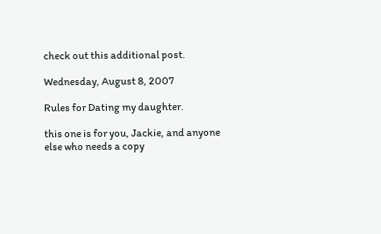check out this additional post.

Wednesday, August 8, 2007

Rules for Dating my daughter.

this one is for you, Jackie, and anyone else who needs a copy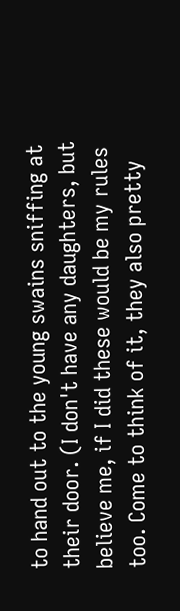to hand out to the young swains sniffing at their door. (I don't have any daughters, but believe me, if I did these would be my rules too. Come to think of it, they also pretty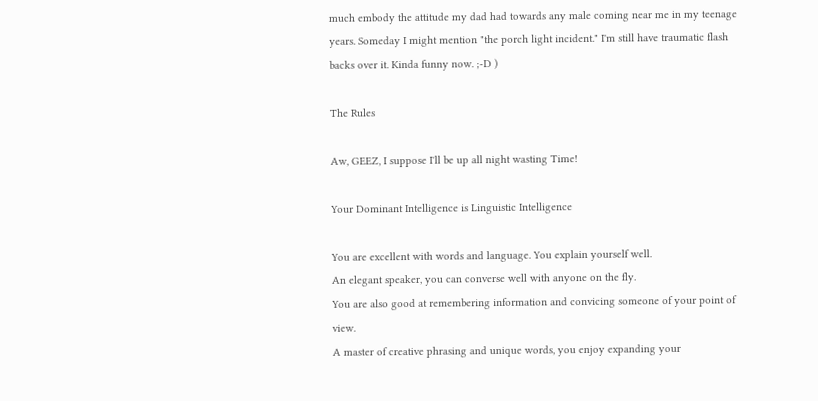much embody the attitude my dad had towards any male coming near me in my teenage years. Someday I might mention "the porch light incident." I'm still have traumatic flash backs over it. Kinda funny now. ;-D )

The Rules

Aw, GEEZ, I suppose I'll be up all night wasting Time!

Your Dominant Intelligence is Linguistic Intelligence

You are excellent with words and language. You explain yourself well.
An elegant speaker, you can converse well with anyone on the fly.
You are also good at remembering information and convicing someone of your point of view.
A master of creative phrasing and unique words, you enjoy expanding your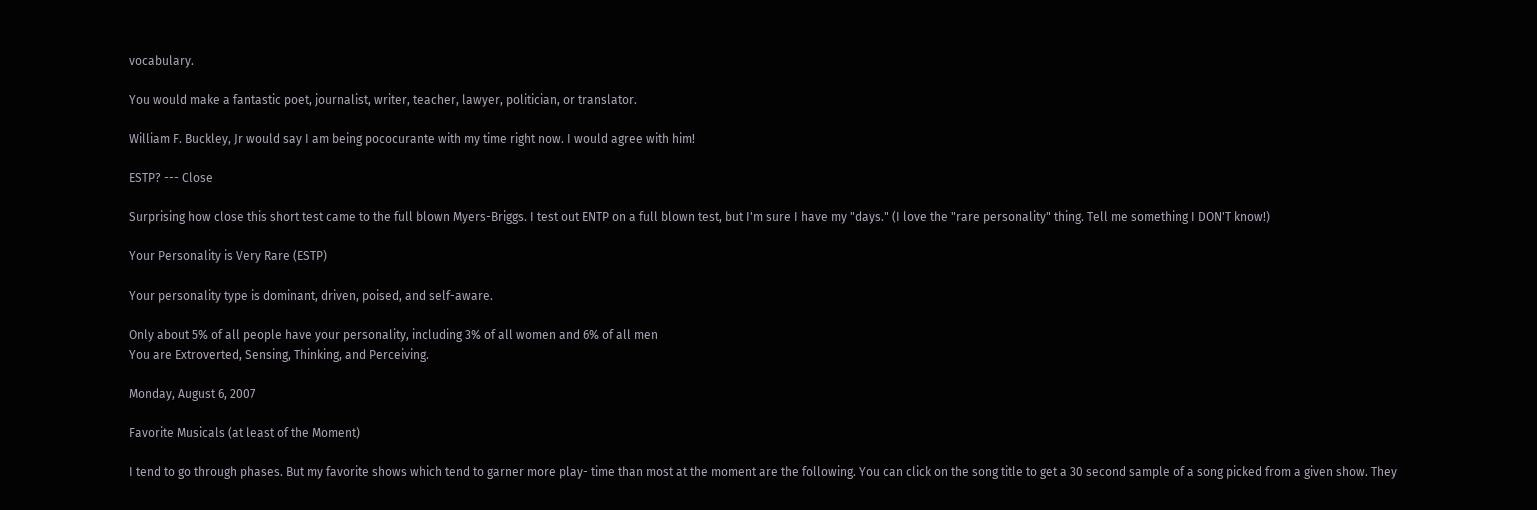vocabulary.

You would make a fantastic poet, journalist, writer, teacher, lawyer, politician, or translator.

William F. Buckley, Jr would say I am being pococurante with my time right now. I would agree with him!

ESTP? --- Close

Surprising how close this short test came to the full blown Myers-Briggs. I test out ENTP on a full blown test, but I'm sure I have my "days." (I love the "rare personality" thing. Tell me something I DON'T know!)

Your Personality is Very Rare (ESTP)

Your personality type is dominant, driven, poised, and self-aware.

Only about 5% of all people have your personality, including 3% of all women and 6% of all men
You are Extroverted, Sensing, Thinking, and Perceiving.

Monday, August 6, 2007

Favorite Musicals (at least of the Moment)

I tend to go through phases. But my favorite shows which tend to garner more play- time than most at the moment are the following. You can click on the song title to get a 30 second sample of a song picked from a given show. They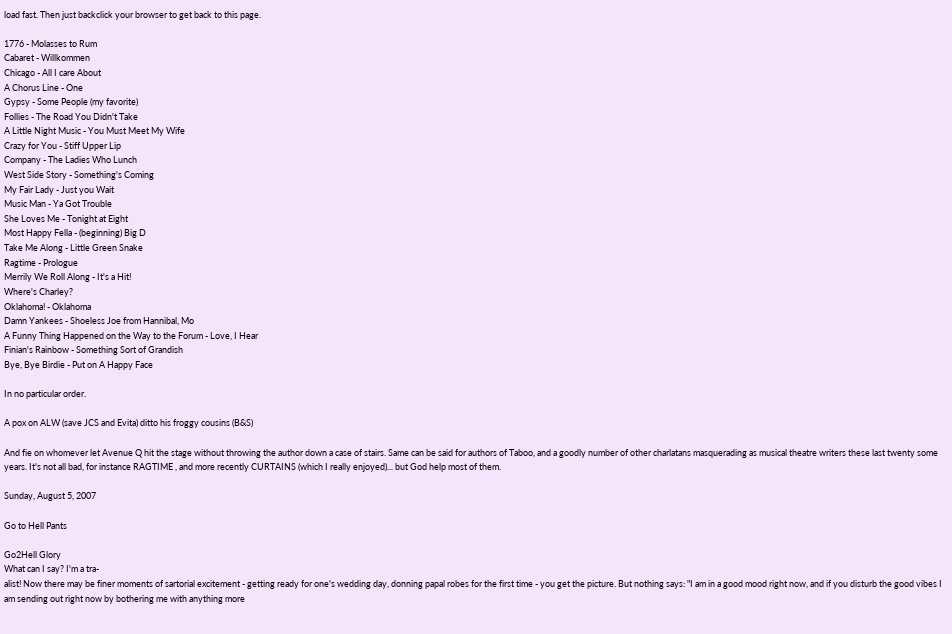load fast. Then just backclick your browser to get back to this page.

1776 - Molasses to Rum
Cabaret - Willkommen
Chicago - All I care About
A Chorus Line - One
Gypsy - Some People (my favorite)
Follies - The Road You Didn't Take
A Little Night Music - You Must Meet My Wife
Crazy for You - Stiff Upper Lip
Company - The Ladies Who Lunch
West Side Story - Something's Coming
My Fair Lady - Just you Wait
Music Man - Ya Got Trouble
She Loves Me - Tonight at Eight
Most Happy Fella - (beginning) Big D
Take Me Along - Little Green Snake
Ragtime - Prologue
Merrily We Roll Along - It's a Hit!
Where's Charley?
Oklahoma! - Oklahoma
Damn Yankees - Shoeless Joe from Hannibal, Mo
A Funny Thing Happened on the Way to the Forum - Love, I Hear
Finian's Rainbow - Something Sort of Grandish
Bye, Bye Birdie - Put on A Happy Face

In no particular order.

A pox on ALW (save JCS and Evita) ditto his froggy cousins (B&S)

And fie on whomever let Avenue Q hit the stage without throwing the author down a case of stairs. Same can be said for authors of Taboo, and a goodly number of other charlatans masquerading as musical theatre writers these last twenty some years. It's not all bad, for instance RAGTIME , and more recently CURTAINS (which I really enjoyed)... but God help most of them.

Sunday, August 5, 2007

Go to Hell Pants

Go2Hell Glory
What can I say? I'm a tra-
alist! Now there may be finer moments of sartorial excitement - getting ready for one's wedding day, donning papal robes for the first time - you get the picture. But nothing says: "I am in a good mood right now, and if you disturb the good vibes I am sending out right now by bothering me with anything more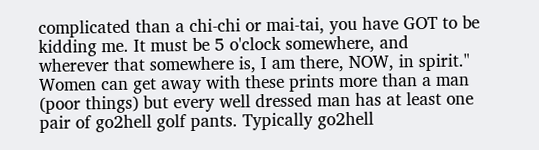complicated than a chi-chi or mai-tai, you have GOT to be kidding me. It must be 5 o'clock somewhere, and wherever that somewhere is, I am there, NOW, in spirit." Women can get away with these prints more than a man (poor things) but every well dressed man has at least one pair of go2hell golf pants. Typically go2hell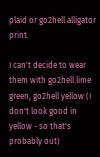plaid or go2hell alligator print.

I can't decide to wear them with go2hell lime green, go2hell yellow (I don't look good in yellow - so that's probably out)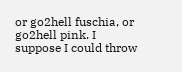or go2hell fuschia, or go2hell pink. I suppose I could throw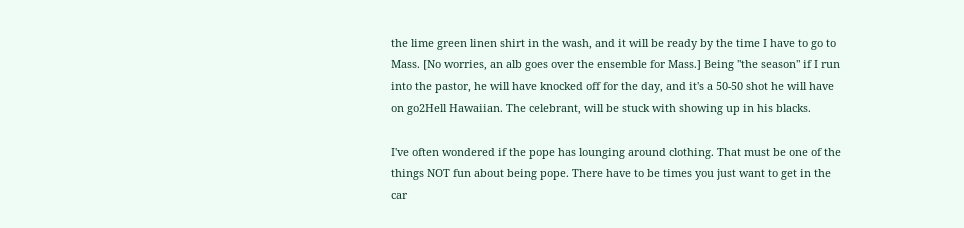the lime green linen shirt in the wash, and it will be ready by the time I have to go to Mass. [No worries, an alb goes over the ensemble for Mass.] Being "the season" if I run into the pastor, he will have knocked off for the day, and it's a 50-50 shot he will have on go2Hell Hawaiian. The celebrant, will be stuck with showing up in his blacks.

I've often wondered if the pope has lounging around clothing. That must be one of the things NOT fun about being pope. There have to be times you just want to get in the car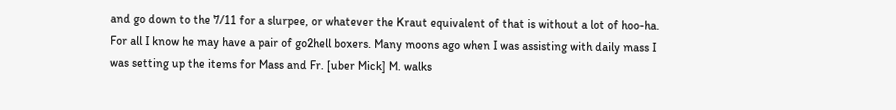and go down to the 7/11 for a slurpee, or whatever the Kraut equivalent of that is without a lot of hoo-ha. For all I know he may have a pair of go2hell boxers. Many moons ago when I was assisting with daily mass I was setting up the items for Mass and Fr. [uber Mick] M. walks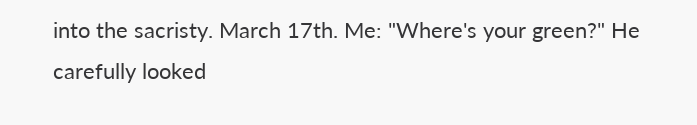into the sacristy. March 17th. Me: "Where's your green?" He carefully looked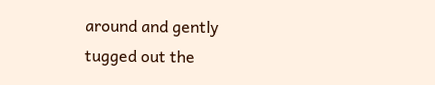around and gently tugged out the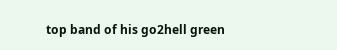top band of his go2hell green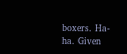boxers. Ha-ha. Given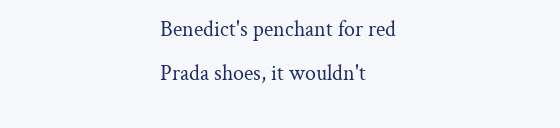Benedict's penchant for red Prada shoes, it wouldn't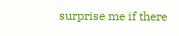surprise me if there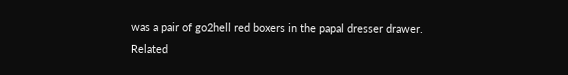was a pair of go2hell red boxers in the papal dresser drawer.
Related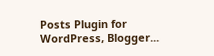Posts Plugin for WordPress, Blogger...